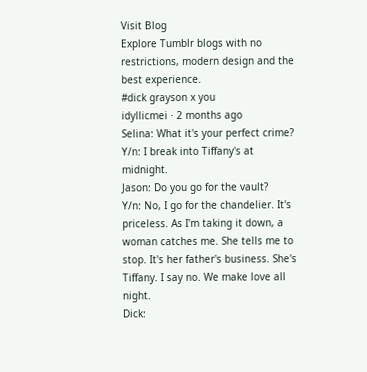Visit Blog
Explore Tumblr blogs with no restrictions, modern design and the best experience.
#dick grayson x you
idyllicmei · 2 months ago
Selina: What it's your perfect crime?
Y/n: I break into Tiffany's at midnight.
Jason: Do you go for the vault?
Y/n: No, I go for the chandelier. It's priceless. As I'm taking it down, a woman catches me. She tells me to stop. It's her father's business. She's Tiffany. I say no. We make love all night.
Dick: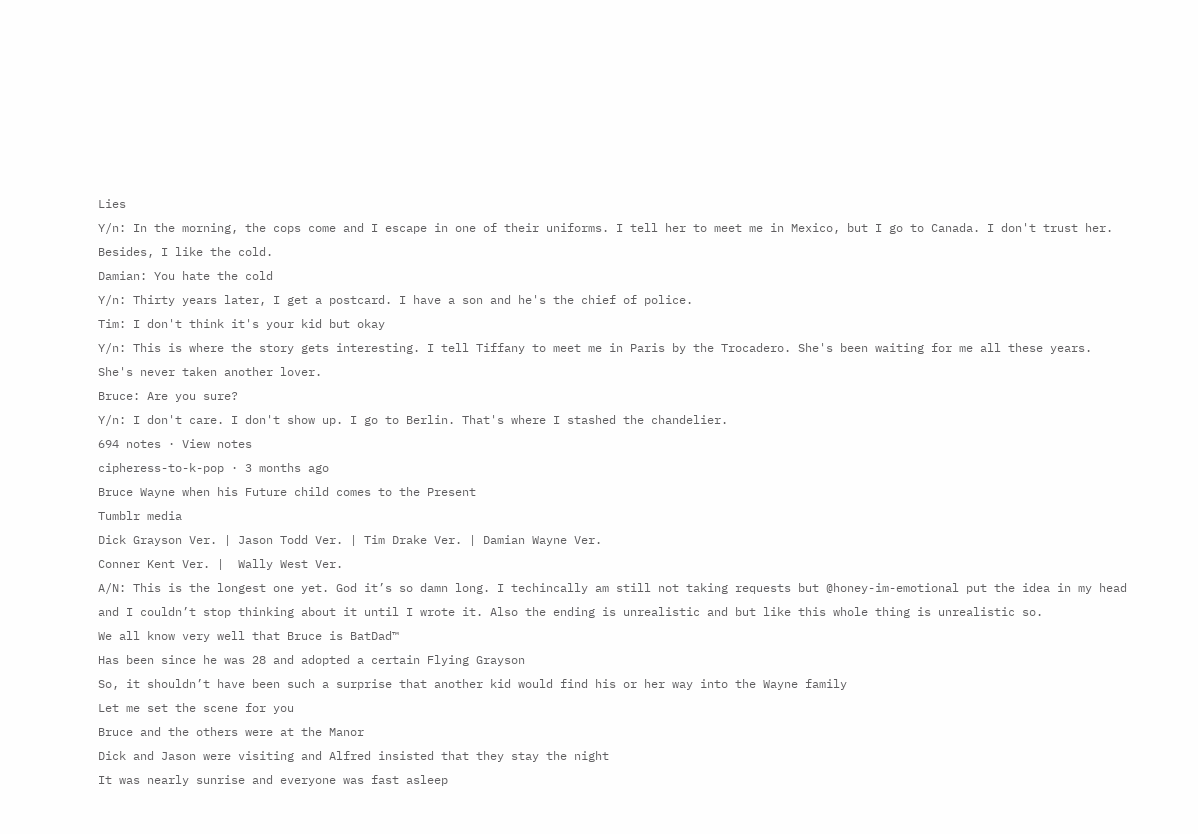Lies
Y/n: In the morning, the cops come and I escape in one of their uniforms. I tell her to meet me in Mexico, but I go to Canada. I don't trust her. Besides, I like the cold.
Damian: You hate the cold
Y/n: Thirty years later, I get a postcard. I have a son and he's the chief of police.
Tim: I don't think it's your kid but okay
Y/n: This is where the story gets interesting. I tell Tiffany to meet me in Paris by the Trocadero. She's been waiting for me all these years. She's never taken another lover.
Bruce: Are you sure?
Y/n: I don't care. I don't show up. I go to Berlin. That's where I stashed the chandelier.
694 notes · View notes
cipheress-to-k-pop · 3 months ago
Bruce Wayne when his Future child comes to the Present
Tumblr media
Dick Grayson Ver. | Jason Todd Ver. | Tim Drake Ver. | Damian Wayne Ver.
Conner Kent Ver. |  Wally West Ver.
A/N: This is the longest one yet. God it’s so damn long. I techincally am still not taking requests but @honey-im-emotional put the idea in my head and I couldn’t stop thinking about it until I wrote it. Also the ending is unrealistic and but like this whole thing is unrealistic so.
We all know very well that Bruce is BatDad™
Has been since he was 28 and adopted a certain Flying Grayson
So, it shouldn’t have been such a surprise that another kid would find his or her way into the Wayne family
Let me set the scene for you
Bruce and the others were at the Manor
Dick and Jason were visiting and Alfred insisted that they stay the night
It was nearly sunrise and everyone was fast asleep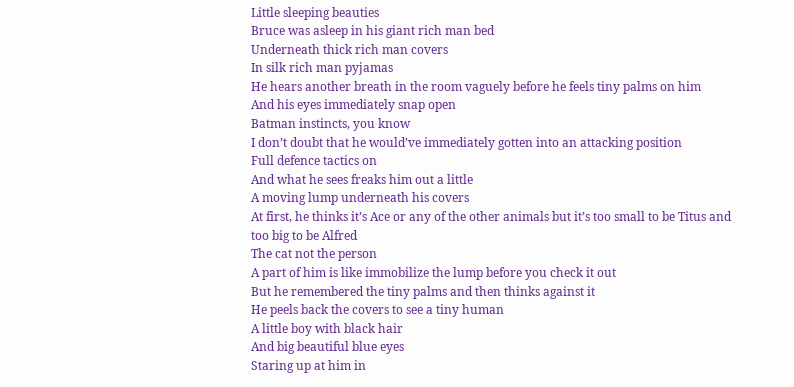Little sleeping beauties
Bruce was asleep in his giant rich man bed
Underneath thick rich man covers
In silk rich man pyjamas
He hears another breath in the room vaguely before he feels tiny palms on him
And his eyes immediately snap open
Batman instincts, you know
I don’t doubt that he would’ve immediately gotten into an attacking position
Full defence tactics on
And what he sees freaks him out a little
A moving lump underneath his covers
At first, he thinks it’s Ace or any of the other animals but it’s too small to be Titus and too big to be Alfred
The cat not the person
A part of him is like immobilize the lump before you check it out
But he remembered the tiny palms and then thinks against it
He peels back the covers to see a tiny human
A little boy with black hair
And big beautiful blue eyes
Staring up at him in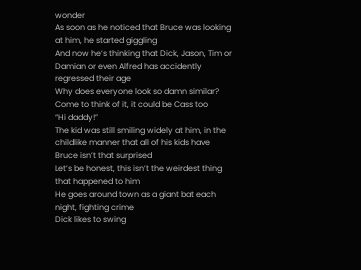wonder
As soon as he noticed that Bruce was looking at him, he started giggling
And now he’s thinking that Dick, Jason, Tim or Damian or even Alfred has accidently regressed their age
Why does everyone look so damn similar?
Come to think of it, it could be Cass too
“Hi daddy!”
The kid was still smiling widely at him, in the childlike manner that all of his kids have
Bruce isn’t that surprised
Let’s be honest, this isn’t the weirdest thing that happened to him
He goes around town as a giant bat each night, fighting crime
Dick likes to swing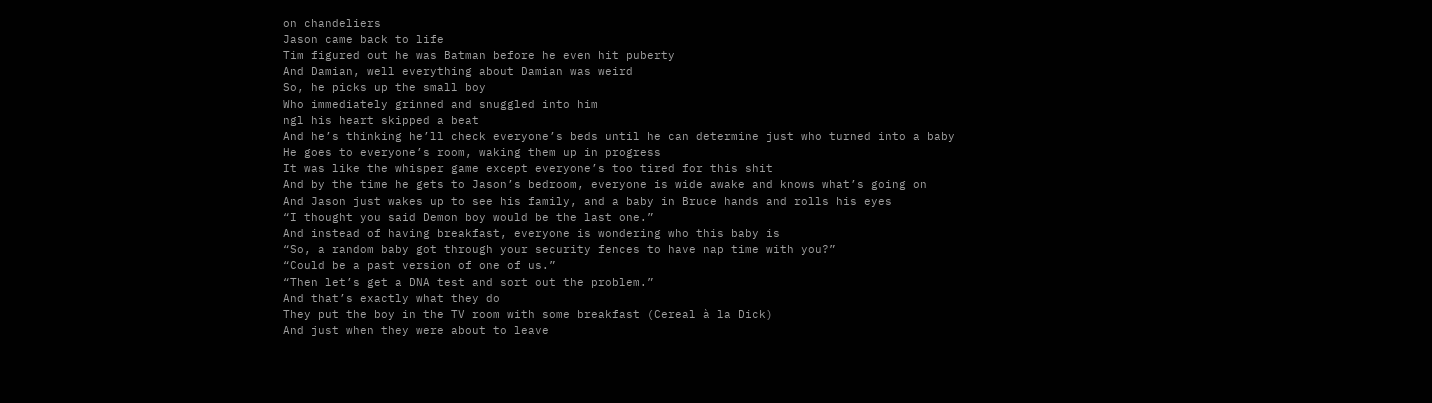on chandeliers
Jason came back to life
Tim figured out he was Batman before he even hit puberty
And Damian, well everything about Damian was weird
So, he picks up the small boy
Who immediately grinned and snuggled into him
ngl his heart skipped a beat
And he’s thinking he’ll check everyone’s beds until he can determine just who turned into a baby
He goes to everyone’s room, waking them up in progress
It was like the whisper game except everyone’s too tired for this shit
And by the time he gets to Jason’s bedroom, everyone is wide awake and knows what’s going on
And Jason just wakes up to see his family, and a baby in Bruce hands and rolls his eyes
“I thought you said Demon boy would be the last one.”
And instead of having breakfast, everyone is wondering who this baby is
“So, a random baby got through your security fences to have nap time with you?”
“Could be a past version of one of us.”
“Then let’s get a DNA test and sort out the problem.”
And that’s exactly what they do
They put the boy in the TV room with some breakfast (Cereal à la Dick)
And just when they were about to leave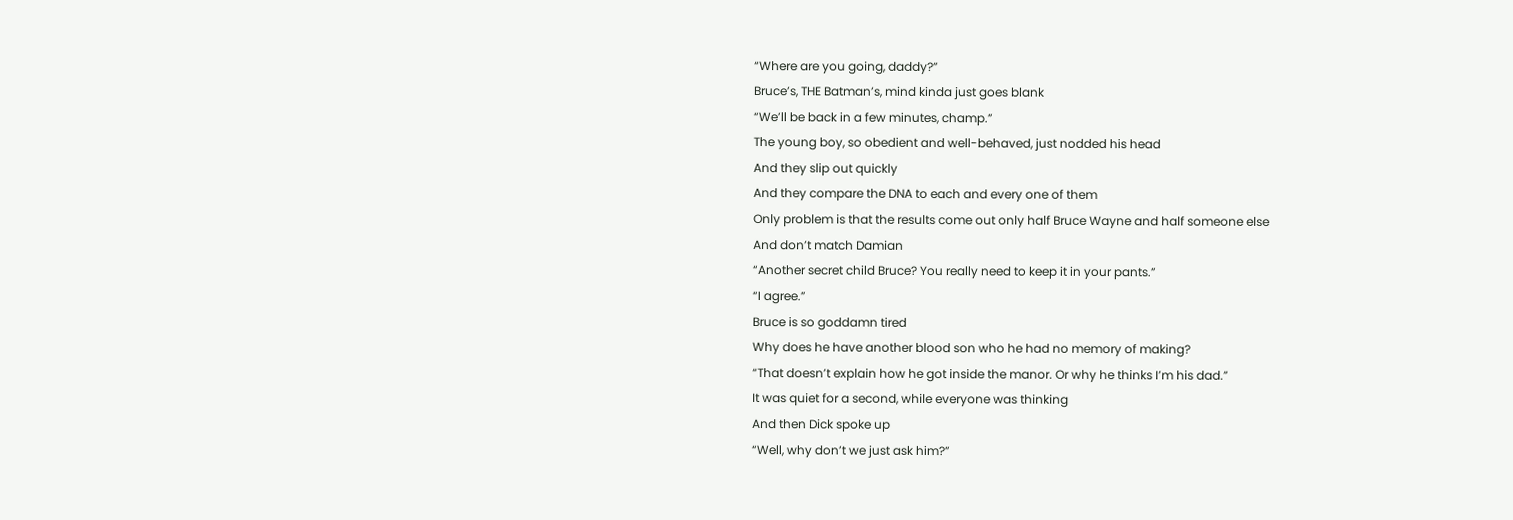“Where are you going, daddy?”
Bruce’s, THE Batman’s, mind kinda just goes blank
“We’ll be back in a few minutes, champ.”
The young boy, so obedient and well-behaved, just nodded his head
And they slip out quickly
And they compare the DNA to each and every one of them
Only problem is that the results come out only half Bruce Wayne and half someone else
And don’t match Damian
“Another secret child Bruce? You really need to keep it in your pants.”
“I agree.”
Bruce is so goddamn tired
Why does he have another blood son who he had no memory of making?
“That doesn’t explain how he got inside the manor. Or why he thinks I’m his dad.”
It was quiet for a second, while everyone was thinking
And then Dick spoke up
“Well, why don’t we just ask him?”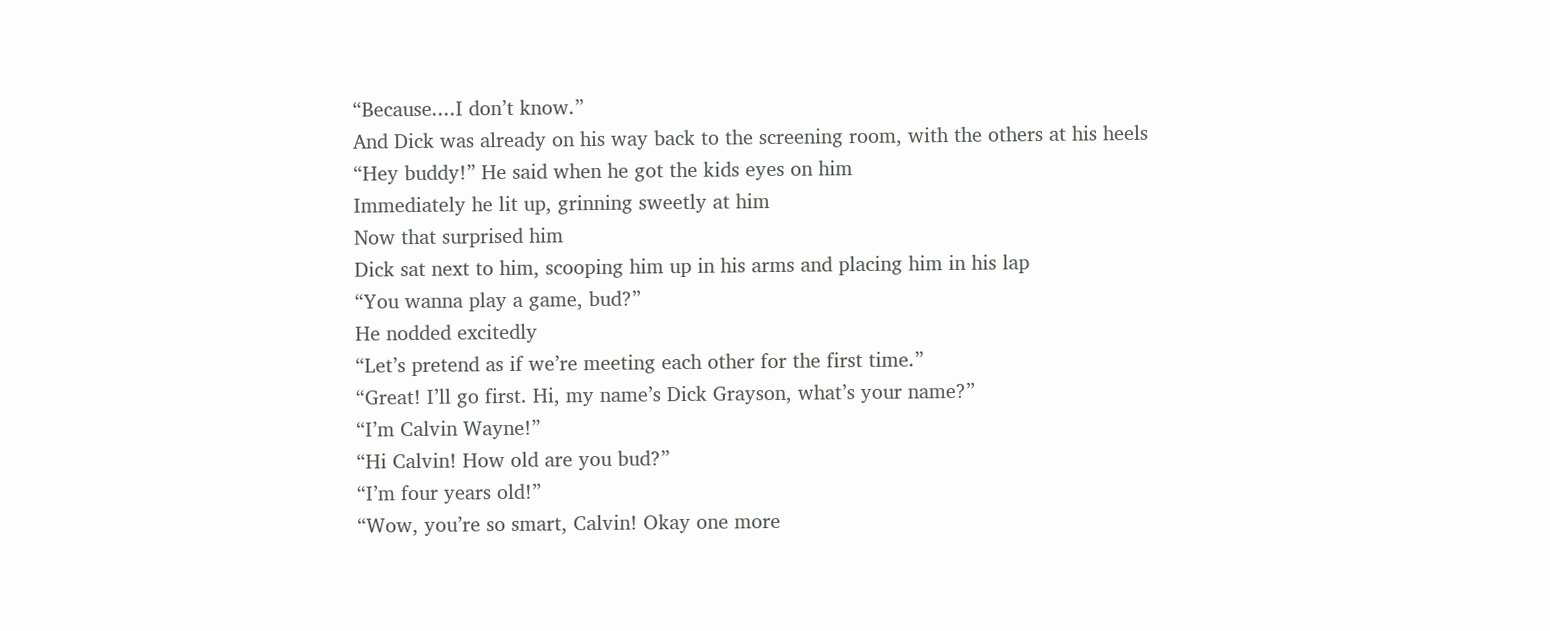“Because....I don’t know.”
And Dick was already on his way back to the screening room, with the others at his heels
“Hey buddy!” He said when he got the kids eyes on him
Immediately he lit up, grinning sweetly at him
Now that surprised him
Dick sat next to him, scooping him up in his arms and placing him in his lap
“You wanna play a game, bud?”
He nodded excitedly
“Let’s pretend as if we’re meeting each other for the first time.”
“Great! I’ll go first. Hi, my name’s Dick Grayson, what’s your name?”
“I’m Calvin Wayne!”
“Hi Calvin! How old are you bud?”
“I’m four years old!”
“Wow, you’re so smart, Calvin! Okay one more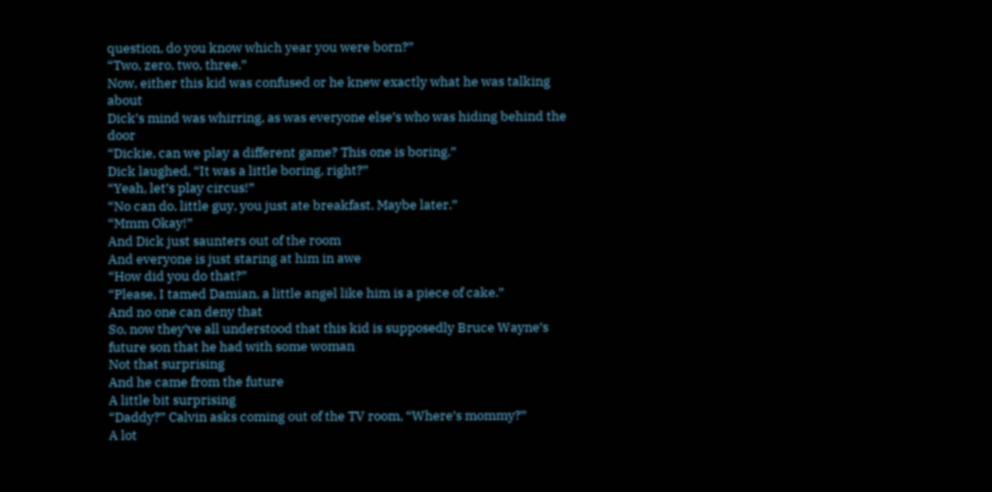question, do you know which year you were born?”
“Two, zero, two, three.”
Now, either this kid was confused or he knew exactly what he was talking about
Dick’s mind was whirring, as was everyone else’s who was hiding behind the door
“Dickie, can we play a different game? This one is boring.”
Dick laughed, “It was a little boring, right?”
“Yeah, let’s play circus!”
“No can do, little guy, you just ate breakfast. Maybe later.”
“Mmm Okay!”
And Dick just saunters out of the room
And everyone is just staring at him in awe
“How did you do that?”
“Please, I tamed Damian, a little angel like him is a piece of cake.”
And no one can deny that
So, now they’ve all understood that this kid is supposedly Bruce Wayne’s future son that he had with some woman
Not that surprising
And he came from the future
A little bit surprising
“Daddy?” Calvin asks coming out of the TV room, “Where’s mommy?”
A lot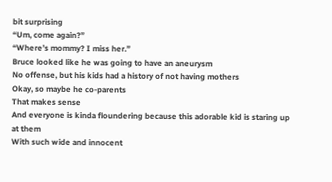bit surprising
“Um, come again?”
“Where’s mommy? I miss her.”
Bruce looked like he was going to have an aneurysm
No offense, but his kids had a history of not having mothers
Okay, so maybe he co-parents
That makes sense
And everyone is kinda floundering because this adorable kid is staring up at them
With such wide and innocent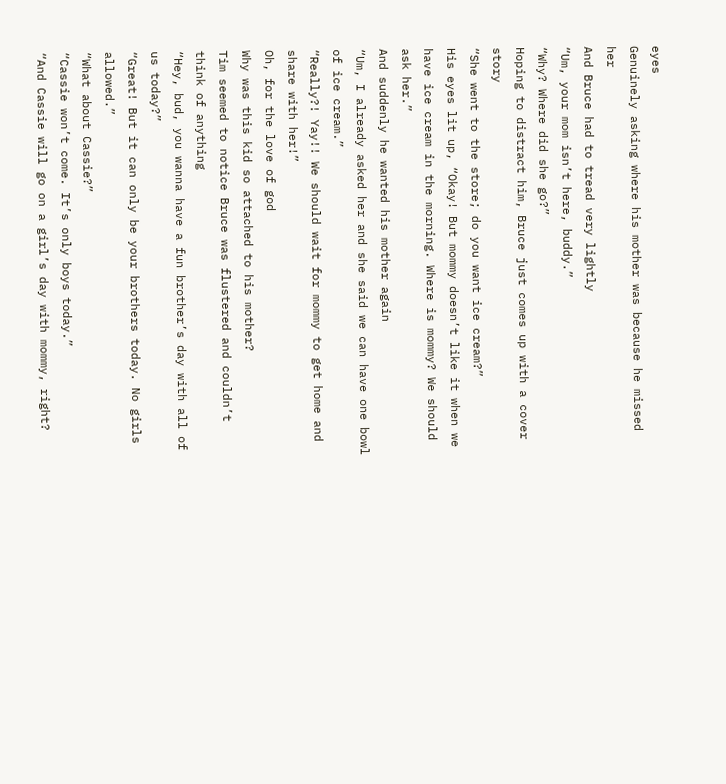eyes
Genuinely asking where his mother was because he missed her
And Bruce had to tread very lightly
“Um, your mom isn’t here, buddy.”
“Why? Where did she go?”
Hoping to distract him, Bruce just comes up with a cover story
“She went to the store; do you want ice cream?”
His eyes lit up, “Okay! But mommy doesn’t like it when we have ice cream in the morning. Where is mommy? We should ask her.”
And suddenly he wanted his mother again
“Um, I already asked her and she said we can have one bowl of ice cream.”
“Really?! Yay!! We should wait for mommy to get home and share with her!”
Oh, for the love of god
Why was this kid so attached to his mother?
Tim seemed to notice Bruce was flustered and couldn’t think of anything
“Hey, bud, you wanna have a fun brother’s day with all of us today?”
“Great! But it can only be your brothers today. No girls allowed.”
“What about Cassie?”
“Cassie won’t come. It’s only boys today.”
“And Cassie will go on a girl’s day with mommy, right?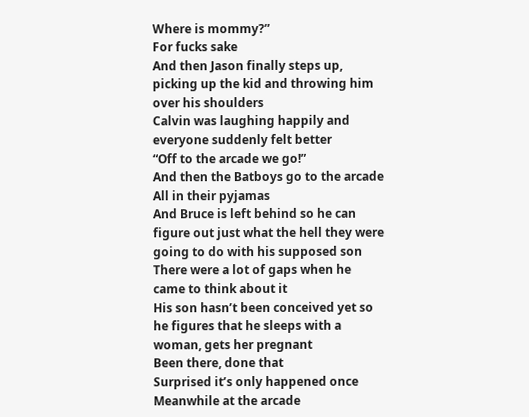Where is mommy?”
For fucks sake
And then Jason finally steps up, picking up the kid and throwing him over his shoulders
Calvin was laughing happily and everyone suddenly felt better
“Off to the arcade we go!”
And then the Batboys go to the arcade
All in their pyjamas
And Bruce is left behind so he can figure out just what the hell they were going to do with his supposed son
There were a lot of gaps when he came to think about it
His son hasn’t been conceived yet so he figures that he sleeps with a woman, gets her pregnant
Been there, done that
Surprised it’s only happened once
Meanwhile at the arcade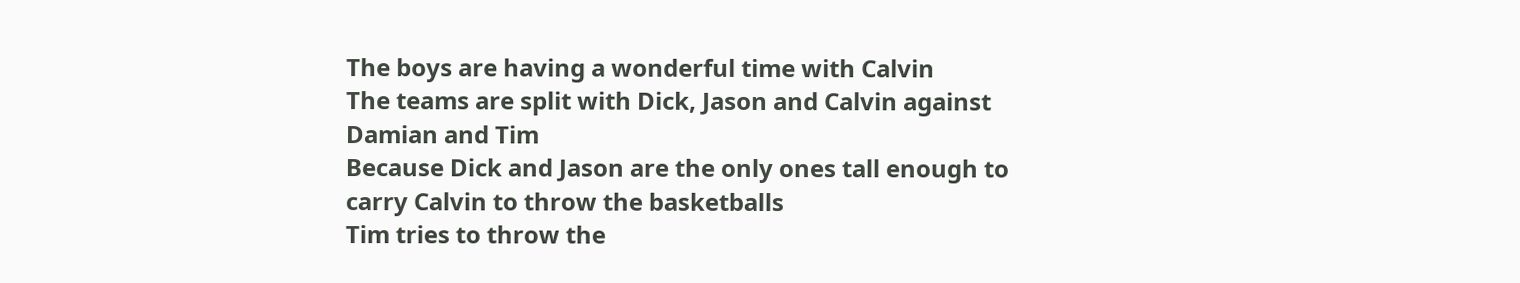The boys are having a wonderful time with Calvin
The teams are split with Dick, Jason and Calvin against Damian and Tim
Because Dick and Jason are the only ones tall enough to carry Calvin to throw the basketballs
Tim tries to throw the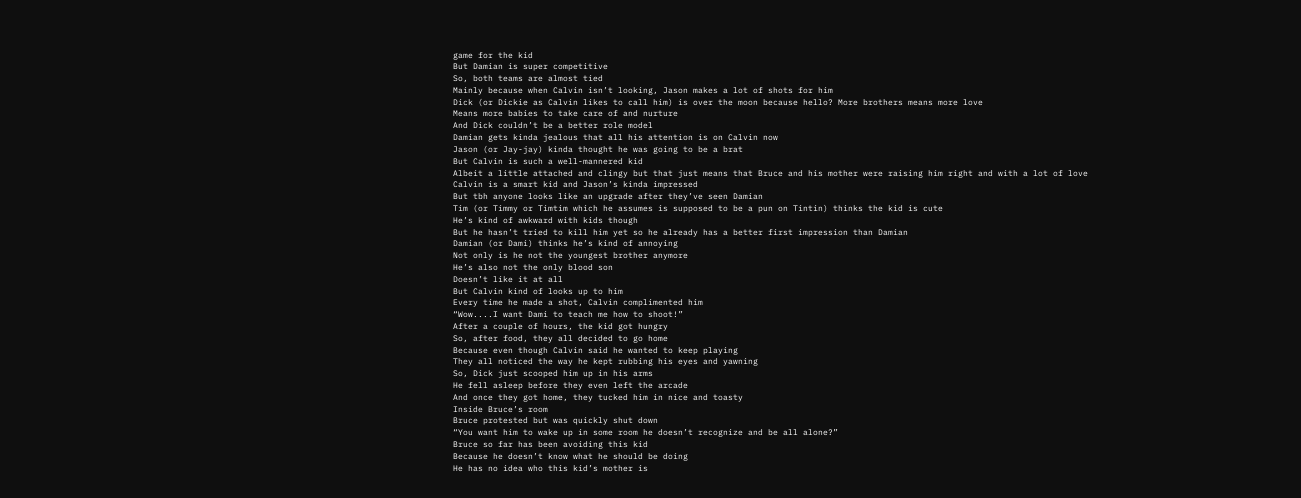game for the kid
But Damian is super competitive
So, both teams are almost tied
Mainly because when Calvin isn’t looking, Jason makes a lot of shots for him
Dick (or Dickie as Calvin likes to call him) is over the moon because hello? More brothers means more love
Means more babies to take care of and nurture
And Dick couldn’t be a better role model
Damian gets kinda jealous that all his attention is on Calvin now
Jason (or Jay-jay) kinda thought he was going to be a brat
But Calvin is such a well-mannered kid
Albeit a little attached and clingy but that just means that Bruce and his mother were raising him right and with a lot of love
Calvin is a smart kid and Jason’s kinda impressed
But tbh anyone looks like an upgrade after they’ve seen Damian
Tim (or Timmy or Timtim which he assumes is supposed to be a pun on Tintin) thinks the kid is cute
He’s kind of awkward with kids though
But he hasn’t tried to kill him yet so he already has a better first impression than Damian
Damian (or Dami) thinks he’s kind of annoying
Not only is he not the youngest brother anymore
He’s also not the only blood son
Doesn’t like it at all
But Calvin kind of looks up to him
Every time he made a shot, Calvin complimented him
“Wow....I want Dami to teach me how to shoot!”
After a couple of hours, the kid got hungry
So, after food, they all decided to go home
Because even though Calvin said he wanted to keep playing
They all noticed the way he kept rubbing his eyes and yawning
So, Dick just scooped him up in his arms
He fell asleep before they even left the arcade
And once they got home, they tucked him in nice and toasty
Inside Bruce’s room
Bruce protested but was quickly shut down
“You want him to wake up in some room he doesn’t recognize and be all alone?”
Bruce so far has been avoiding this kid
Because he doesn’t know what he should be doing
He has no idea who this kid’s mother is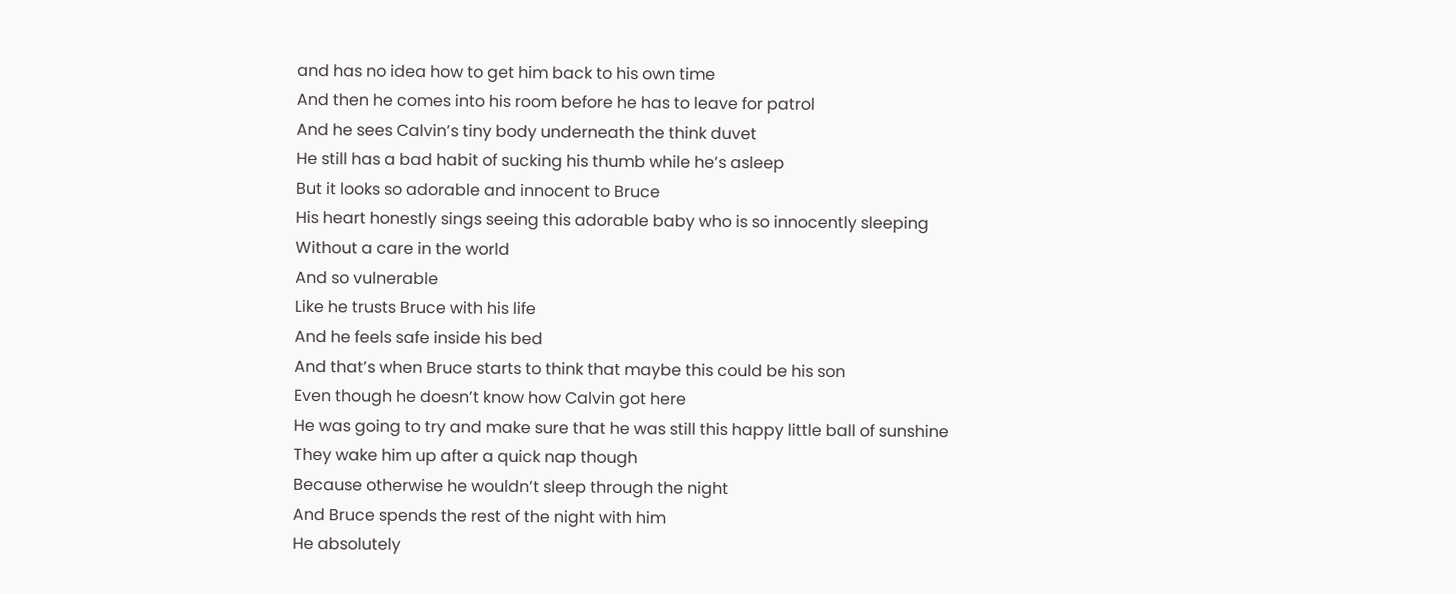and has no idea how to get him back to his own time
And then he comes into his room before he has to leave for patrol
And he sees Calvin’s tiny body underneath the think duvet
He still has a bad habit of sucking his thumb while he’s asleep
But it looks so adorable and innocent to Bruce
His heart honestly sings seeing this adorable baby who is so innocently sleeping
Without a care in the world
And so vulnerable
Like he trusts Bruce with his life
And he feels safe inside his bed
And that’s when Bruce starts to think that maybe this could be his son
Even though he doesn’t know how Calvin got here
He was going to try and make sure that he was still this happy little ball of sunshine
They wake him up after a quick nap though
Because otherwise he wouldn’t sleep through the night
And Bruce spends the rest of the night with him
He absolutely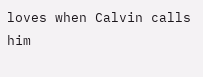loves when Calvin calls him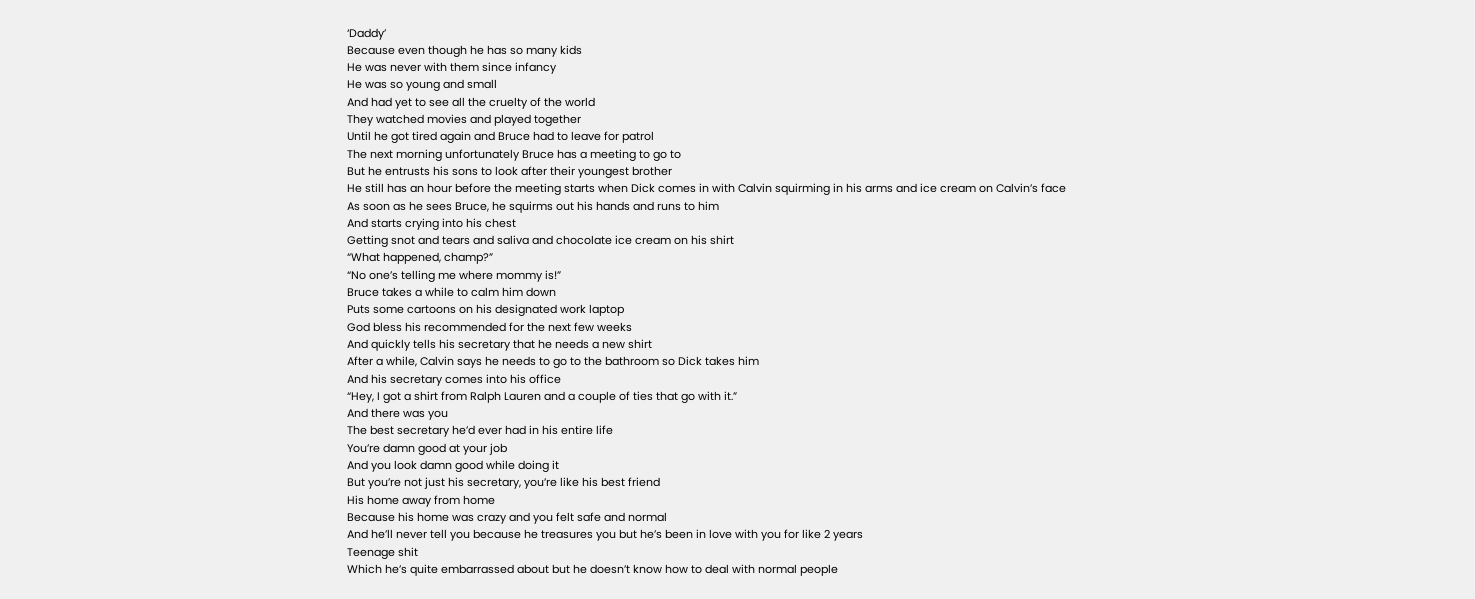‘Daddy’
Because even though he has so many kids
He was never with them since infancy
He was so young and small
And had yet to see all the cruelty of the world
They watched movies and played together
Until he got tired again and Bruce had to leave for patrol
The next morning unfortunately Bruce has a meeting to go to
But he entrusts his sons to look after their youngest brother
He still has an hour before the meeting starts when Dick comes in with Calvin squirming in his arms and ice cream on Calvin’s face
As soon as he sees Bruce, he squirms out his hands and runs to him
And starts crying into his chest
Getting snot and tears and saliva and chocolate ice cream on his shirt
“What happened, champ?”
“No one’s telling me where mommy is!”
Bruce takes a while to calm him down
Puts some cartoons on his designated work laptop
God bless his recommended for the next few weeks
And quickly tells his secretary that he needs a new shirt
After a while, Calvin says he needs to go to the bathroom so Dick takes him
And his secretary comes into his office
“Hey, I got a shirt from Ralph Lauren and a couple of ties that go with it.”
And there was you
The best secretary he’d ever had in his entire life
You’re damn good at your job
And you look damn good while doing it
But you’re not just his secretary, you’re like his best friend
His home away from home
Because his home was crazy and you felt safe and normal
And he’ll never tell you because he treasures you but he’s been in love with you for like 2 years
Teenage shit
Which he’s quite embarrassed about but he doesn’t know how to deal with normal people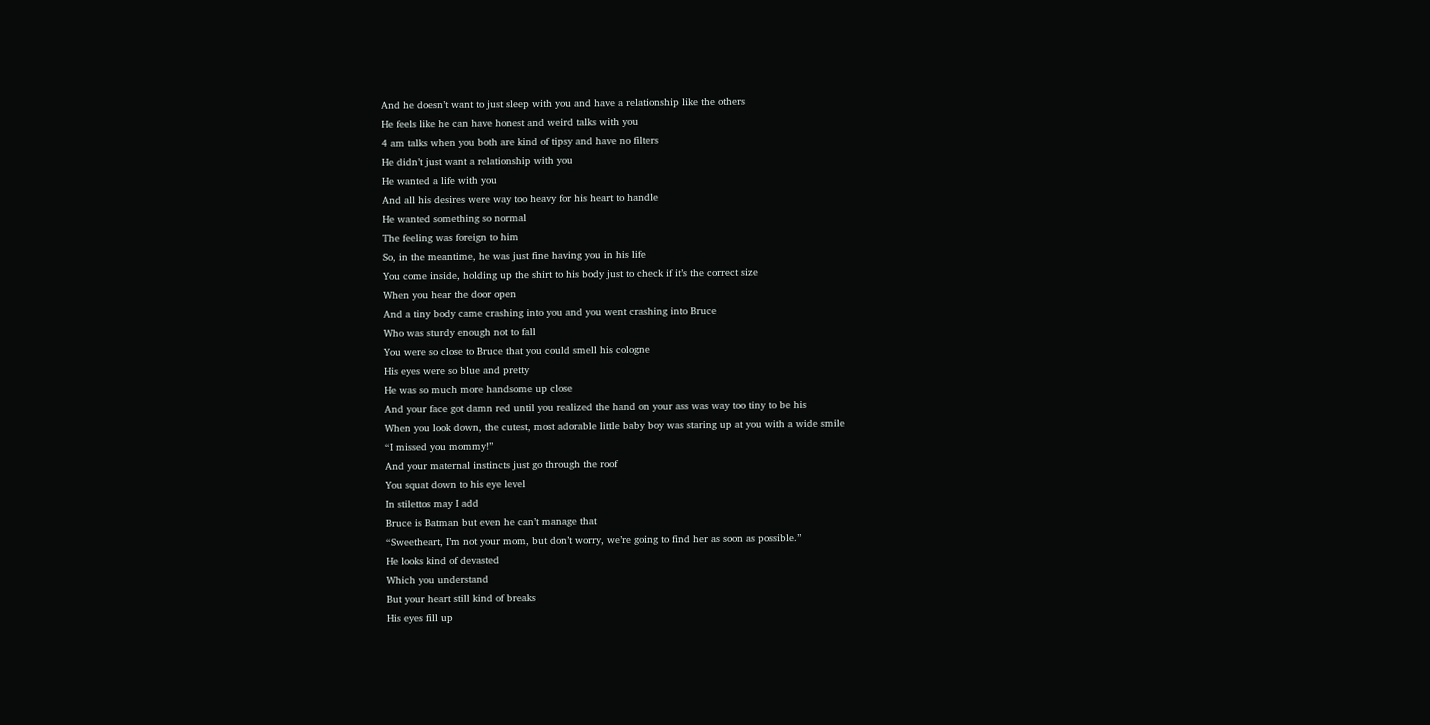And he doesn’t want to just sleep with you and have a relationship like the others
He feels like he can have honest and weird talks with you
4 am talks when you both are kind of tipsy and have no filters
He didn’t just want a relationship with you
He wanted a life with you
And all his desires were way too heavy for his heart to handle
He wanted something so normal
The feeling was foreign to him
So, in the meantime, he was just fine having you in his life
You come inside, holding up the shirt to his body just to check if it’s the correct size
When you hear the door open
And a tiny body came crashing into you and you went crashing into Bruce
Who was sturdy enough not to fall
You were so close to Bruce that you could smell his cologne
His eyes were so blue and pretty
He was so much more handsome up close
And your face got damn red until you realized the hand on your ass was way too tiny to be his
When you look down, the cutest, most adorable little baby boy was staring up at you with a wide smile
“I missed you mommy!”
And your maternal instincts just go through the roof
You squat down to his eye level
In stilettos may I add
Bruce is Batman but even he can’t manage that
“Sweetheart, I’m not your mom, but don’t worry, we’re going to find her as soon as possible.”
He looks kind of devasted
Which you understand
But your heart still kind of breaks
His eyes fill up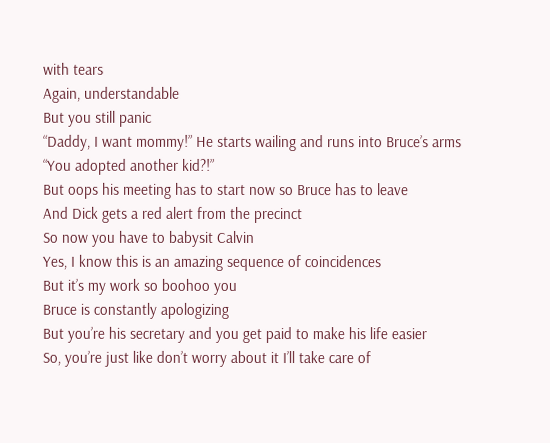with tears
Again, understandable
But you still panic
“Daddy, I want mommy!” He starts wailing and runs into Bruce’s arms
“You adopted another kid?!”
But oops his meeting has to start now so Bruce has to leave
And Dick gets a red alert from the precinct
So now you have to babysit Calvin
Yes, I know this is an amazing sequence of coincidences
But it’s my work so boohoo you
Bruce is constantly apologizing
But you’re his secretary and you get paid to make his life easier
So, you’re just like don’t worry about it I’ll take care of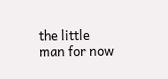the little man for now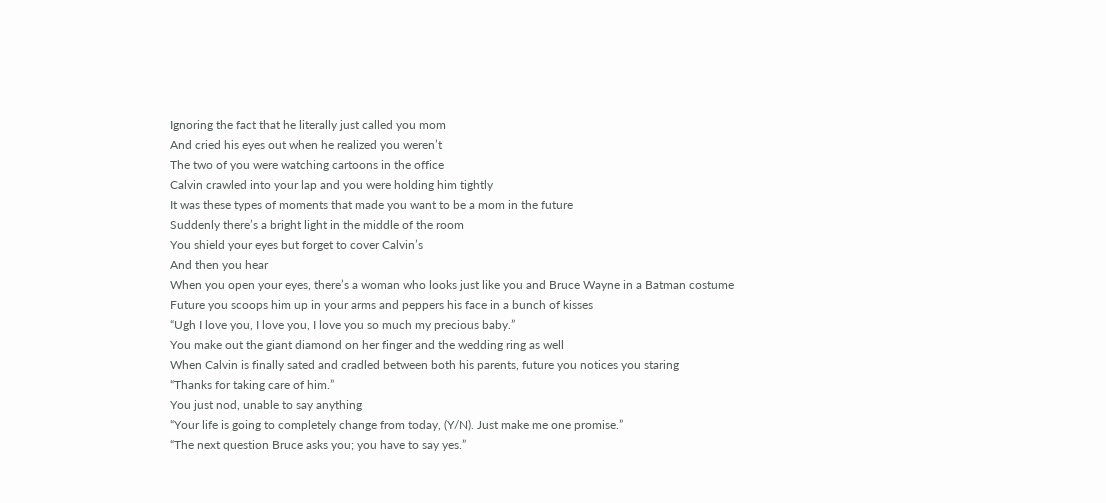Ignoring the fact that he literally just called you mom
And cried his eyes out when he realized you weren’t
The two of you were watching cartoons in the office
Calvin crawled into your lap and you were holding him tightly
It was these types of moments that made you want to be a mom in the future
Suddenly there’s a bright light in the middle of the room
You shield your eyes but forget to cover Calvin’s
And then you hear
When you open your eyes, there’s a woman who looks just like you and Bruce Wayne in a Batman costume
Future you scoops him up in your arms and peppers his face in a bunch of kisses
“Ugh I love you, I love you, I love you so much my precious baby.”
You make out the giant diamond on her finger and the wedding ring as well
When Calvin is finally sated and cradled between both his parents, future you notices you staring
“Thanks for taking care of him.”
You just nod, unable to say anything
“Your life is going to completely change from today, (Y/N). Just make me one promise.”
“The next question Bruce asks you; you have to say yes.”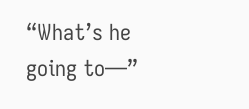“What’s he going to—”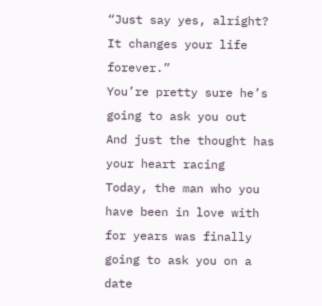“Just say yes, alright? It changes your life forever.”
You’re pretty sure he’s going to ask you out
And just the thought has your heart racing
Today, the man who you have been in love with for years was finally going to ask you on a date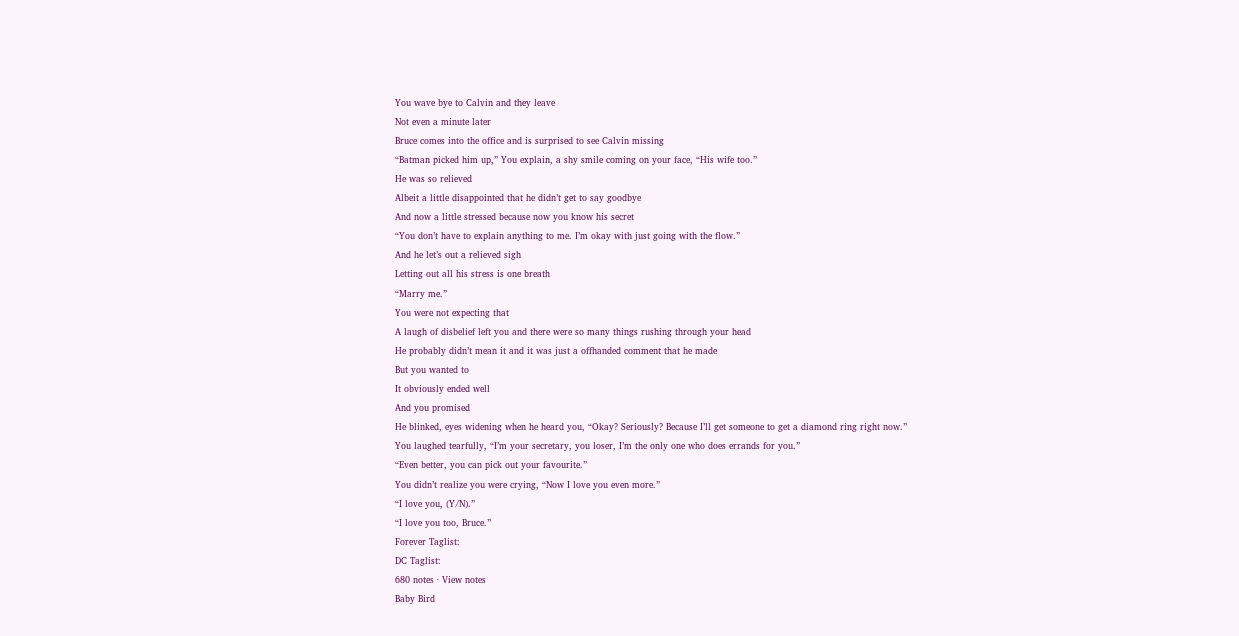You wave bye to Calvin and they leave
Not even a minute later
Bruce comes into the office and is surprised to see Calvin missing
“Batman picked him up,” You explain, a shy smile coming on your face, “His wife too.”
He was so relieved
Albeit a little disappointed that he didn’t get to say goodbye
And now a little stressed because now you know his secret
“You don’t have to explain anything to me. I’m okay with just going with the flow.”
And he let’s out a relieved sigh
Letting out all his stress is one breath
“Marry me.”
You were not expecting that
A laugh of disbelief left you and there were so many things rushing through your head
He probably didn’t mean it and it was just a offhanded comment that he made
But you wanted to
It obviously ended well
And you promised
He blinked, eyes widening when he heard you, “Okay? Seriously? Because I’ll get someone to get a diamond ring right now.”
You laughed tearfully, “I’m your secretary, you loser, I’m the only one who does errands for you.”
“Even better, you can pick out your favourite.”
You didn’t realize you were crying, “Now I love you even more.”
“I love you, (Y/N).”
“I love you too, Bruce.”
Forever Taglist:
DC Taglist:
680 notes · View notes
Baby Bird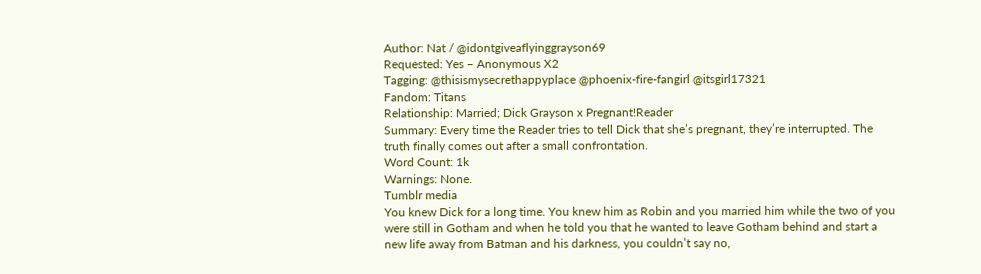Author: Nat / @idontgiveaflyinggrayson69
Requested: Yes – Anonymous X2
Tagging: @thisismysecrethappyplace @phoenix-fire-fangirl @itsgirl17321
Fandom: Titans
Relationship: Married; Dick Grayson x Pregnant!Reader
Summary: Every time the Reader tries to tell Dick that she’s pregnant, they’re interrupted. The truth finally comes out after a small confrontation.
Word Count: 1k
Warnings: None.
Tumblr media
You knew Dick for a long time. You knew him as Robin and you married him while the two of you were still in Gotham and when he told you that he wanted to leave Gotham behind and start a new life away from Batman and his darkness, you couldn’t say no,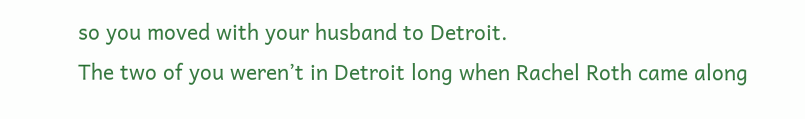so you moved with your husband to Detroit.
The two of you weren’t in Detroit long when Rachel Roth came along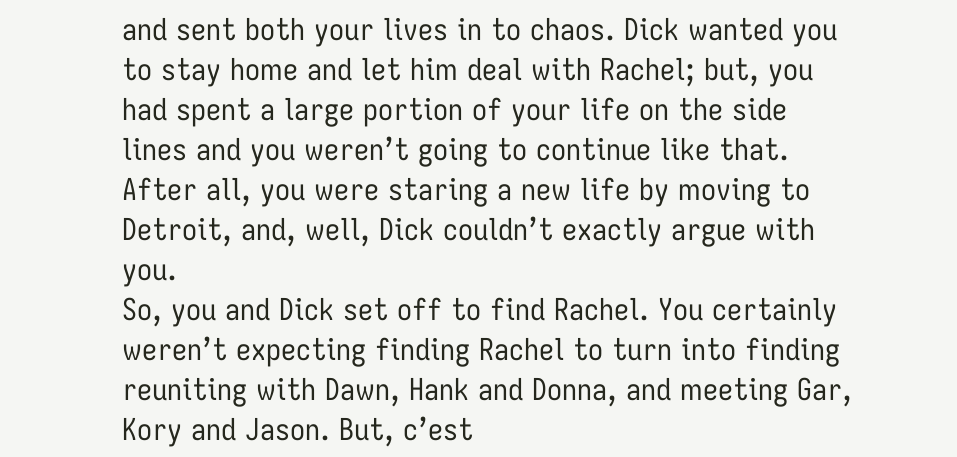and sent both your lives in to chaos. Dick wanted you to stay home and let him deal with Rachel; but, you had spent a large portion of your life on the side lines and you weren’t going to continue like that. After all, you were staring a new life by moving to Detroit, and, well, Dick couldn’t exactly argue with you.
So, you and Dick set off to find Rachel. You certainly weren’t expecting finding Rachel to turn into finding reuniting with Dawn, Hank and Donna, and meeting Gar, Kory and Jason. But, c’est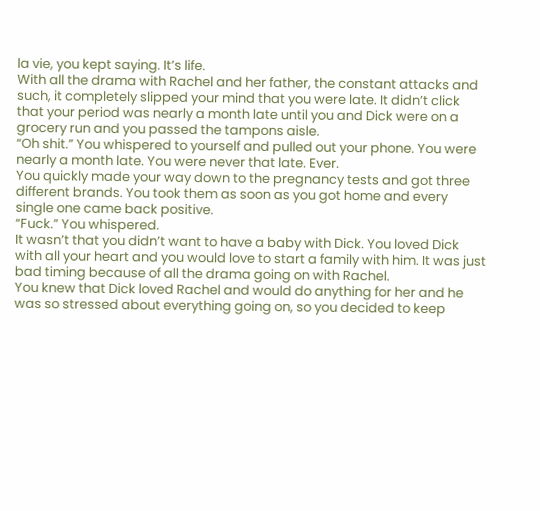la vie, you kept saying. It’s life.
With all the drama with Rachel and her father, the constant attacks and such, it completely slipped your mind that you were late. It didn’t click that your period was nearly a month late until you and Dick were on a grocery run and you passed the tampons aisle.
“Oh shit.” You whispered to yourself and pulled out your phone. You were nearly a month late. You were never that late. Ever.
You quickly made your way down to the pregnancy tests and got three different brands. You took them as soon as you got home and every single one came back positive.
“Fuck.” You whispered.
It wasn’t that you didn’t want to have a baby with Dick. You loved Dick with all your heart and you would love to start a family with him. It was just bad timing because of all the drama going on with Rachel.
You knew that Dick loved Rachel and would do anything for her and he was so stressed about everything going on, so you decided to keep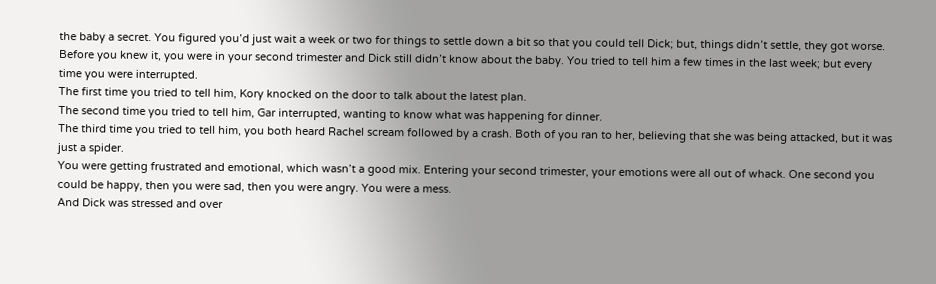the baby a secret. You figured you’d just wait a week or two for things to settle down a bit so that you could tell Dick; but, things didn’t settle, they got worse.
Before you knew it, you were in your second trimester and Dick still didn’t know about the baby. You tried to tell him a few times in the last week; but every time you were interrupted.
The first time you tried to tell him, Kory knocked on the door to talk about the latest plan.
The second time you tried to tell him, Gar interrupted, wanting to know what was happening for dinner.
The third time you tried to tell him, you both heard Rachel scream followed by a crash. Both of you ran to her, believing that she was being attacked, but it was just a spider.
You were getting frustrated and emotional, which wasn’t a good mix. Entering your second trimester, your emotions were all out of whack. One second you could be happy, then you were sad, then you were angry. You were a mess.
And Dick was stressed and over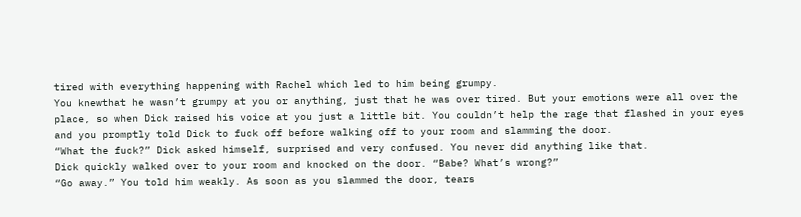tired with everything happening with Rachel which led to him being grumpy.
You knewthat he wasn’t grumpy at you or anything, just that he was over tired. But your emotions were all over the place, so when Dick raised his voice at you just a little bit. You couldn’t help the rage that flashed in your eyes and you promptly told Dick to fuck off before walking off to your room and slamming the door.
“What the fuck?” Dick asked himself, surprised and very confused. You never did anything like that.
Dick quickly walked over to your room and knocked on the door. “Babe? What’s wrong?”
“Go away.” You told him weakly. As soon as you slammed the door, tears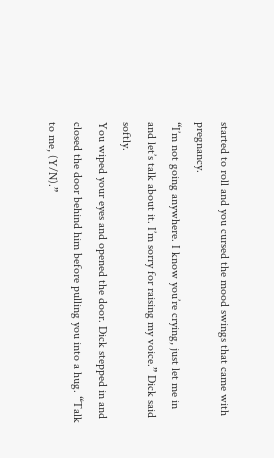started to roll and you cursed the mood swings that came with pregnancy.
“I’m not going anywhere. I know you’re crying, just let me in and let’s talk about it. I’m sorry for raising my voice.” Dick said softly.
You wiped your eyes and opened the door. Dick stepped in and closed the door behind him before pulling you into a hug. “Talk to me, (Y/N).”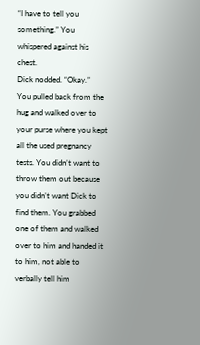“I have to tell you something.” You whispered against his chest.
Dick nodded. “Okay.”
You pulled back from the hug and walked over to your purse where you kept all the used pregnancy tests. You didn’t want to throw them out because you didn’t want Dick to find them. You grabbed one of them and walked over to him and handed it to him, not able to verbally tell him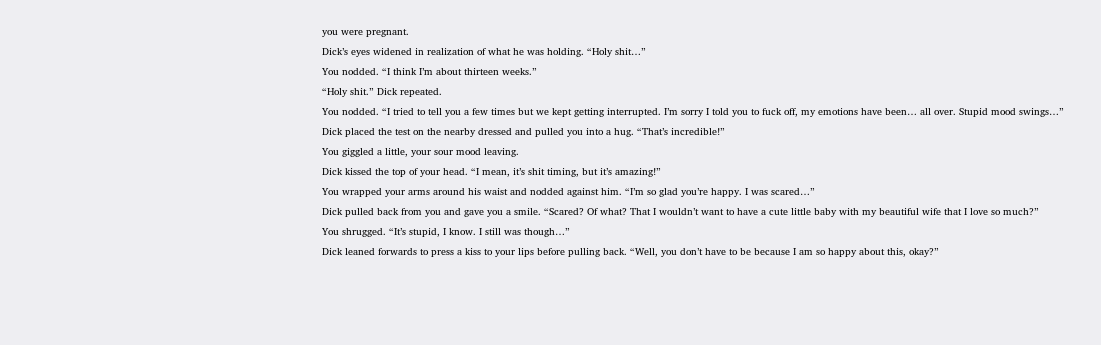you were pregnant.
Dick’s eyes widened in realization of what he was holding. “Holy shit…”
You nodded. “I think I’m about thirteen weeks.”
“Holy shit.” Dick repeated.
You nodded. “I tried to tell you a few times but we kept getting interrupted. I’m sorry I told you to fuck off, my emotions have been… all over. Stupid mood swings…”
Dick placed the test on the nearby dressed and pulled you into a hug. “That’s incredible!”
You giggled a little, your sour mood leaving.
Dick kissed the top of your head. “I mean, it’s shit timing, but it’s amazing!”
You wrapped your arms around his waist and nodded against him. “I’m so glad you’re happy. I was scared…”
Dick pulled back from you and gave you a smile. “Scared? Of what? That I wouldn’t want to have a cute little baby with my beautiful wife that I love so much?”
You shrugged. “It’s stupid, I know. I still was though…”
Dick leaned forwards to press a kiss to your lips before pulling back. “Well, you don’t have to be because I am so happy about this, okay?”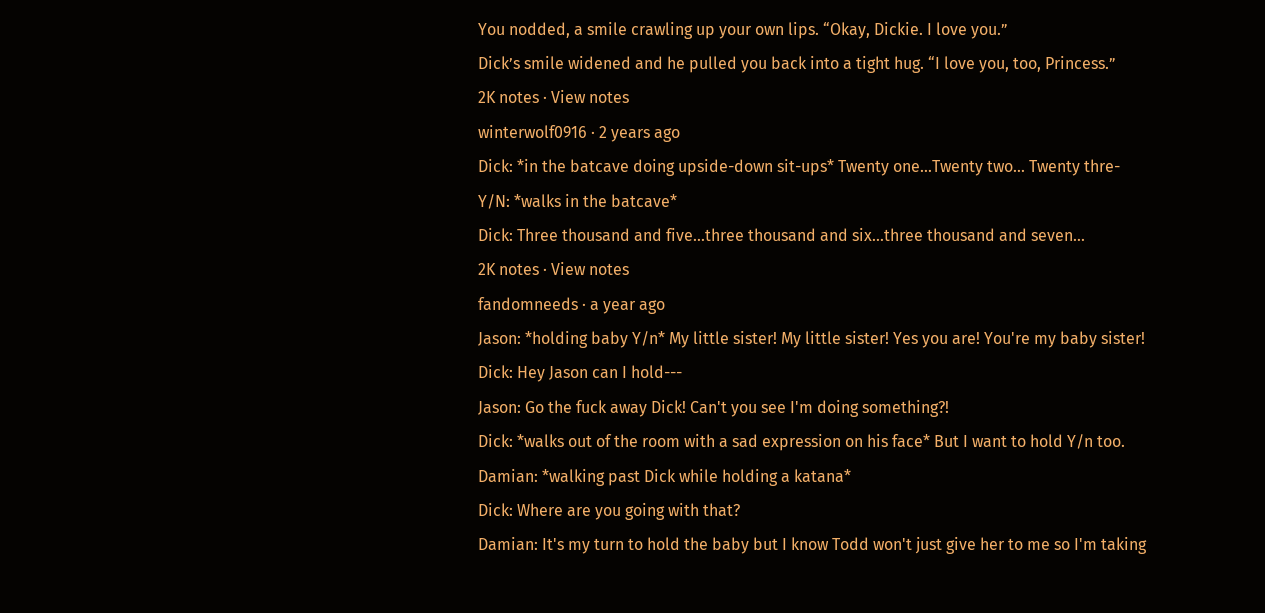You nodded, a smile crawling up your own lips. “Okay, Dickie. I love you.”
Dick’s smile widened and he pulled you back into a tight hug. “I love you, too, Princess.”
2K notes · View notes
winterwolf0916 · 2 years ago
Dick: *in the batcave doing upside-down sit-ups* Twenty one...Twenty two... Twenty thre-
Y/N: *walks in the batcave*
Dick: Three thousand and five...three thousand and six...three thousand and seven...
2K notes · View notes
fandomneeds · a year ago
Jason: *holding baby Y/n* My little sister! My little sister! Yes you are! You're my baby sister!
Dick: Hey Jason can I hold---
Jason: Go the fuck away Dick! Can't you see I'm doing something?!
Dick: *walks out of the room with a sad expression on his face* But I want to hold Y/n too.
Damian: *walking past Dick while holding a katana*
Dick: Where are you going with that?
Damian: It's my turn to hold the baby but I know Todd won't just give her to me so I'm taking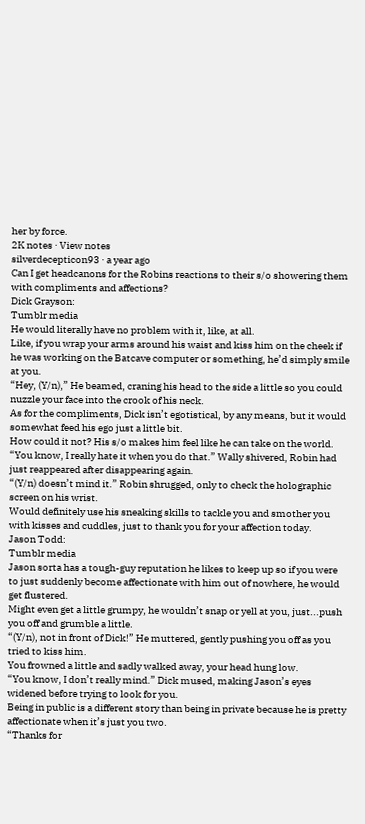her by force.
2K notes · View notes
silverdecepticon93 · a year ago
Can I get headcanons for the Robins reactions to their s/o showering them with compliments and affections?
Dick Grayson:
Tumblr media
He would literally have no problem with it, like, at all.
Like, if you wrap your arms around his waist and kiss him on the cheek if he was working on the Batcave computer or something, he’d simply smile at you.
“Hey, (Y/n),” He beamed, craning his head to the side a little so you could nuzzle your face into the crook of his neck.
As for the compliments, Dick isn’t egotistical, by any means, but it would somewhat feed his ego just a little bit.
How could it not? His s/o makes him feel like he can take on the world.
“You know, I really hate it when you do that.” Wally shivered, Robin had just reappeared after disappearing again.
“(Y/n) doesn’t mind it.” Robin shrugged, only to check the holographic screen on his wrist.
Would definitely use his sneaking skills to tackle you and smother you with kisses and cuddles, just to thank you for your affection today.
Jason Todd:
Tumblr media
Jason sorta has a tough-guy reputation he likes to keep up so if you were to just suddenly become affectionate with him out of nowhere, he would get flustered.
Might even get a little grumpy, he wouldn’t snap or yell at you, just...push you off and grumble a little.
“(Y/n), not in front of Dick!” He muttered, gently pushing you off as you tried to kiss him.
You frowned a little and sadly walked away, your head hung low.
“You know, I don’t really mind.” Dick mused, making Jason’s eyes widened before trying to look for you.
Being in public is a different story than being in private because he is pretty affectionate when it’s just you two.
“Thanks for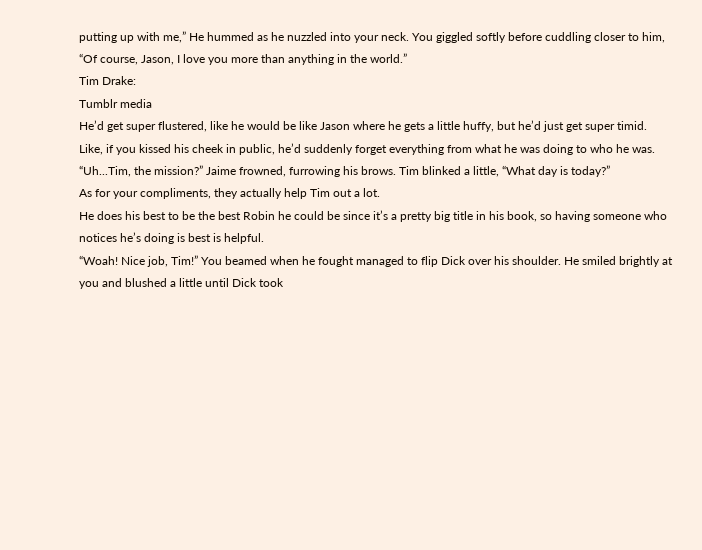putting up with me,” He hummed as he nuzzled into your neck. You giggled softly before cuddling closer to him, “Of course, Jason, I love you more than anything in the world.”
Tim Drake:
Tumblr media
He’d get super flustered, like he would be like Jason where he gets a little huffy, but he’d just get super timid.
Like, if you kissed his cheek in public, he’d suddenly forget everything from what he was doing to who he was.
“Uh...Tim, the mission?” Jaime frowned, furrowing his brows. Tim blinked a little, “What day is today?”
As for your compliments, they actually help Tim out a lot.
He does his best to be the best Robin he could be since it’s a pretty big title in his book, so having someone who notices he’s doing is best is helpful.
“Woah! Nice job, Tim!” You beamed when he fought managed to flip Dick over his shoulder. He smiled brightly at you and blushed a little until Dick took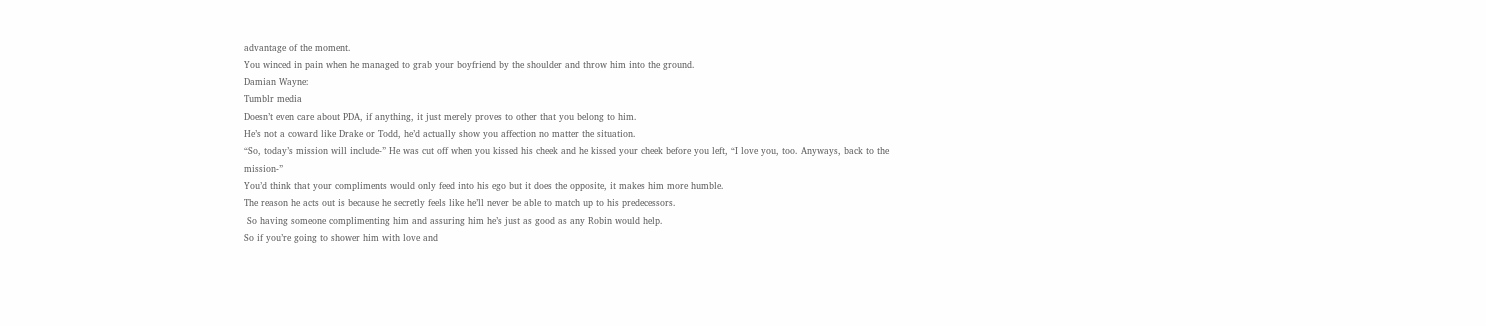advantage of the moment.
You winced in pain when he managed to grab your boyfriend by the shoulder and throw him into the ground.
Damian Wayne:
Tumblr media
Doesn’t even care about PDA, if anything, it just merely proves to other that you belong to him.
He’s not a coward like Drake or Todd, he’d actually show you affection no matter the situation.
“So, today’s mission will include-” He was cut off when you kissed his cheek and he kissed your cheek before you left, “I love you, too. Anyways, back to the mission-”
You’d think that your compliments would only feed into his ego but it does the opposite, it makes him more humble.
The reason he acts out is because he secretly feels like he’ll never be able to match up to his predecessors.
 So having someone complimenting him and assuring him he’s just as good as any Robin would help.
So if you’re going to shower him with love and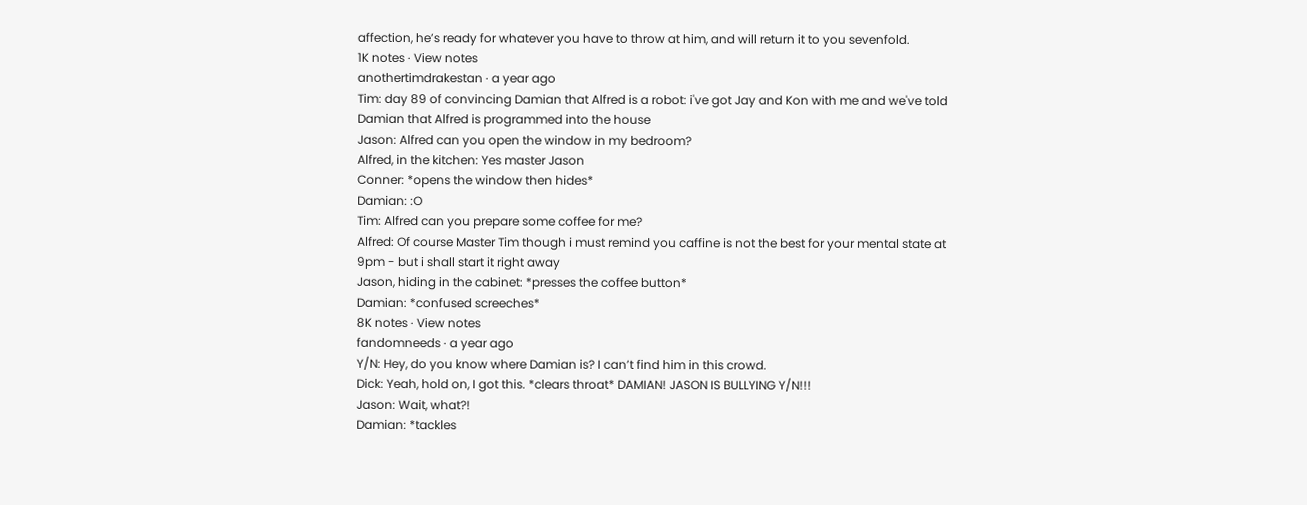affection, he’s ready for whatever you have to throw at him, and will return it to you sevenfold.
1K notes · View notes
anothertimdrakestan · a year ago
Tim: day 89 of convincing Damian that Alfred is a robot: i've got Jay and Kon with me and we've told Damian that Alfred is programmed into the house
Jason: Alfred can you open the window in my bedroom?
Alfred, in the kitchen: Yes master Jason
Conner: *opens the window then hides*
Damian: :O
Tim: Alfred can you prepare some coffee for me?
Alfred: Of course Master Tim though i must remind you caffine is not the best for your mental state at 9pm - but i shall start it right away
Jason, hiding in the cabinet: *presses the coffee button*
Damian: *confused screeches*
8K notes · View notes
fandomneeds · a year ago
Y/N: Hey, do you know where Damian is? I can’t find him in this crowd.
Dick: Yeah, hold on, I got this. *clears throat* DAMIAN! JASON IS BULLYING Y/N!!!
Jason: Wait, what?!
Damian: *tackles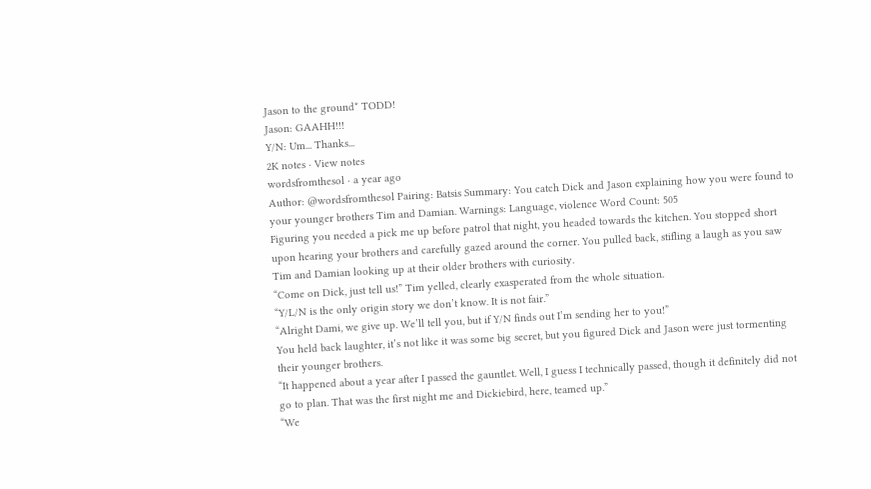Jason to the ground* TODD!
Jason: GAAHH!!!
Y/N: Um... Thanks...
2K notes · View notes
wordsfromthesol · a year ago
Author: @wordsfromthesol Pairing: Batsis Summary: You catch Dick and Jason explaining how you were found to your younger brothers Tim and Damian. Warnings: Language, violence Word Count: 505
Figuring you needed a pick me up before patrol that night, you headed towards the kitchen. You stopped short upon hearing your brothers and carefully gazed around the corner. You pulled back, stifling a laugh as you saw Tim and Damian looking up at their older brothers with curiosity.
“Come on Dick, just tell us!” Tim yelled, clearly exasperated from the whole situation.
“Y/L/N is the only origin story we don’t know. It is not fair.”
“Alright Dami, we give up. We’ll tell you, but if Y/N finds out I’m sending her to you!”
You held back laughter, it’s not like it was some big secret, but you figured Dick and Jason were just tormenting their younger brothers.
“It happened about a year after I passed the gauntlet. Well, I guess I technically passed, though it definitely did not go to plan. That was the first night me and Dickiebird, here, teamed up.”
“We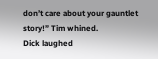don’t care about your gauntlet story!” Tim whined.
Dick laughed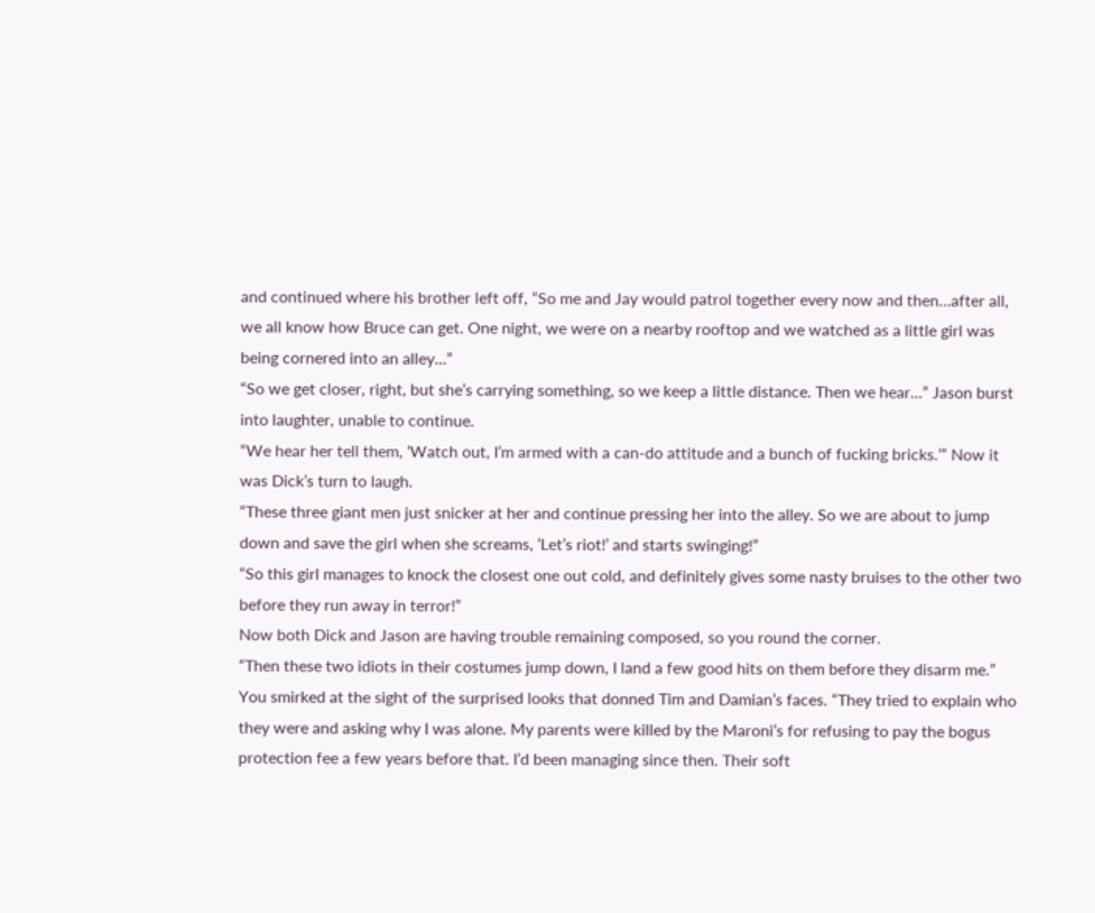and continued where his brother left off, “So me and Jay would patrol together every now and then…after all, we all know how Bruce can get. One night, we were on a nearby rooftop and we watched as a little girl was being cornered into an alley…”
“So we get closer, right, but she’s carrying something, so we keep a little distance. Then we hear…” Jason burst into laughter, unable to continue.
“We hear her tell them, ‘Watch out, I’m armed with a can-do attitude and a bunch of fucking bricks.’” Now it was Dick’s turn to laugh.
“These three giant men just snicker at her and continue pressing her into the alley. So we are about to jump down and save the girl when she screams, ‘Let’s riot!’ and starts swinging!”
“So this girl manages to knock the closest one out cold, and definitely gives some nasty bruises to the other two before they run away in terror!”
Now both Dick and Jason are having trouble remaining composed, so you round the corner.
“Then these two idiots in their costumes jump down, I land a few good hits on them before they disarm me.” You smirked at the sight of the surprised looks that donned Tim and Damian’s faces. “They tried to explain who they were and asking why I was alone. My parents were killed by the Maroni’s for refusing to pay the bogus protection fee a few years before that. I’d been managing since then. Their soft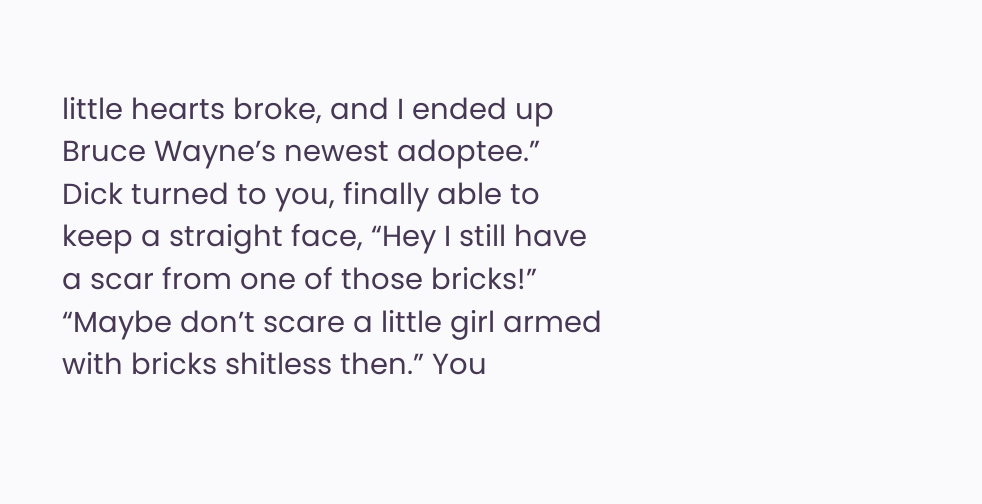little hearts broke, and I ended up Bruce Wayne’s newest adoptee.”
Dick turned to you, finally able to keep a straight face, “Hey I still have a scar from one of those bricks!”
“Maybe don’t scare a little girl armed with bricks shitless then.” You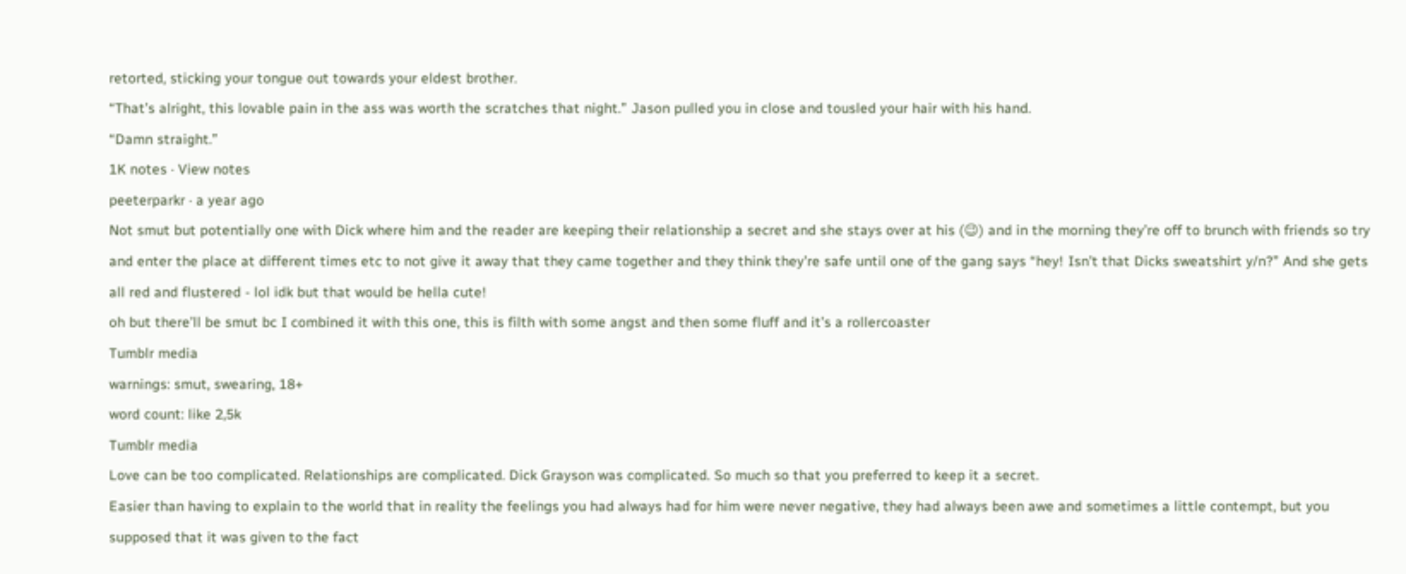retorted, sticking your tongue out towards your eldest brother.
“That’s alright, this lovable pain in the ass was worth the scratches that night.” Jason pulled you in close and tousled your hair with his hand.
“Damn straight.”
1K notes · View notes
peeterparkr · a year ago
Not smut but potentially one with Dick where him and the reader are keeping their relationship a secret and she stays over at his (😉) and in the morning they’re off to brunch with friends so try and enter the place at different times etc to not give it away that they came together and they think they’re safe until one of the gang says “hey! Isn’t that Dicks sweatshirt y/n?” And she gets all red and flustered - lol idk but that would be hella cute!
oh but there’ll be smut bc I combined it with this one, this is filth with some angst and then some fluff and it’s a rollercoaster
Tumblr media
warnings: smut, swearing, 18+
word count: like 2,5k
Tumblr media
Love can be too complicated. Relationships are complicated. Dick Grayson was complicated. So much so that you preferred to keep it a secret.
Easier than having to explain to the world that in reality the feelings you had always had for him were never negative, they had always been awe and sometimes a little contempt, but you supposed that it was given to the fact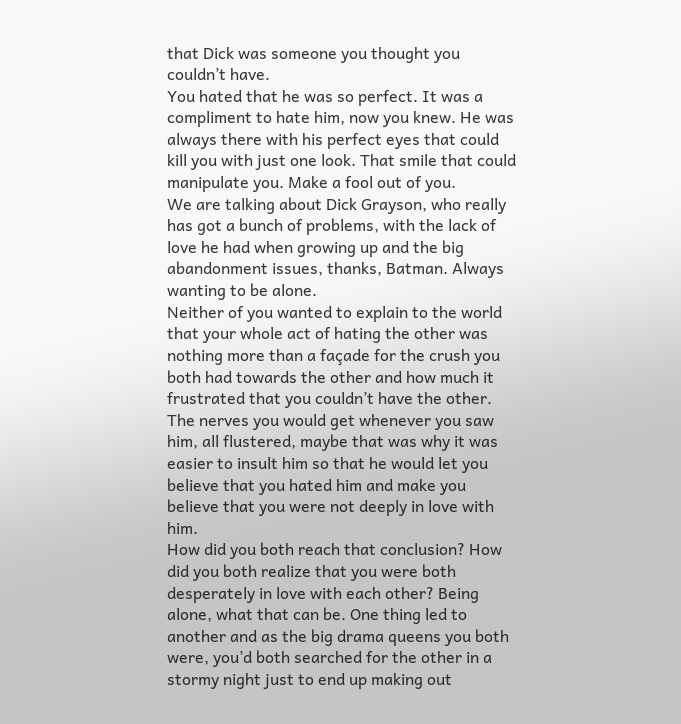that Dick was someone you thought you couldn’t have.
You hated that he was so perfect. It was a compliment to hate him, now you knew. He was always there with his perfect eyes that could kill you with just one look. That smile that could manipulate you. Make a fool out of you.
We are talking about Dick Grayson, who really has got a bunch of problems, with the lack of love he had when growing up and the big abandonment issues, thanks, Batman. Always wanting to be alone.
Neither of you wanted to explain to the world that your whole act of hating the other was nothing more than a façade for the crush you both had towards the other and how much it frustrated that you couldn’t have the other. The nerves you would get whenever you saw him, all flustered, maybe that was why it was easier to insult him so that he would let you believe that you hated him and make you believe that you were not deeply in love with him.
How did you both reach that conclusion? How did you both realize that you were both desperately in love with each other? Being alone, what that can be. One thing led to another and as the big drama queens you both were, you’d both searched for the other in a stormy night just to end up making out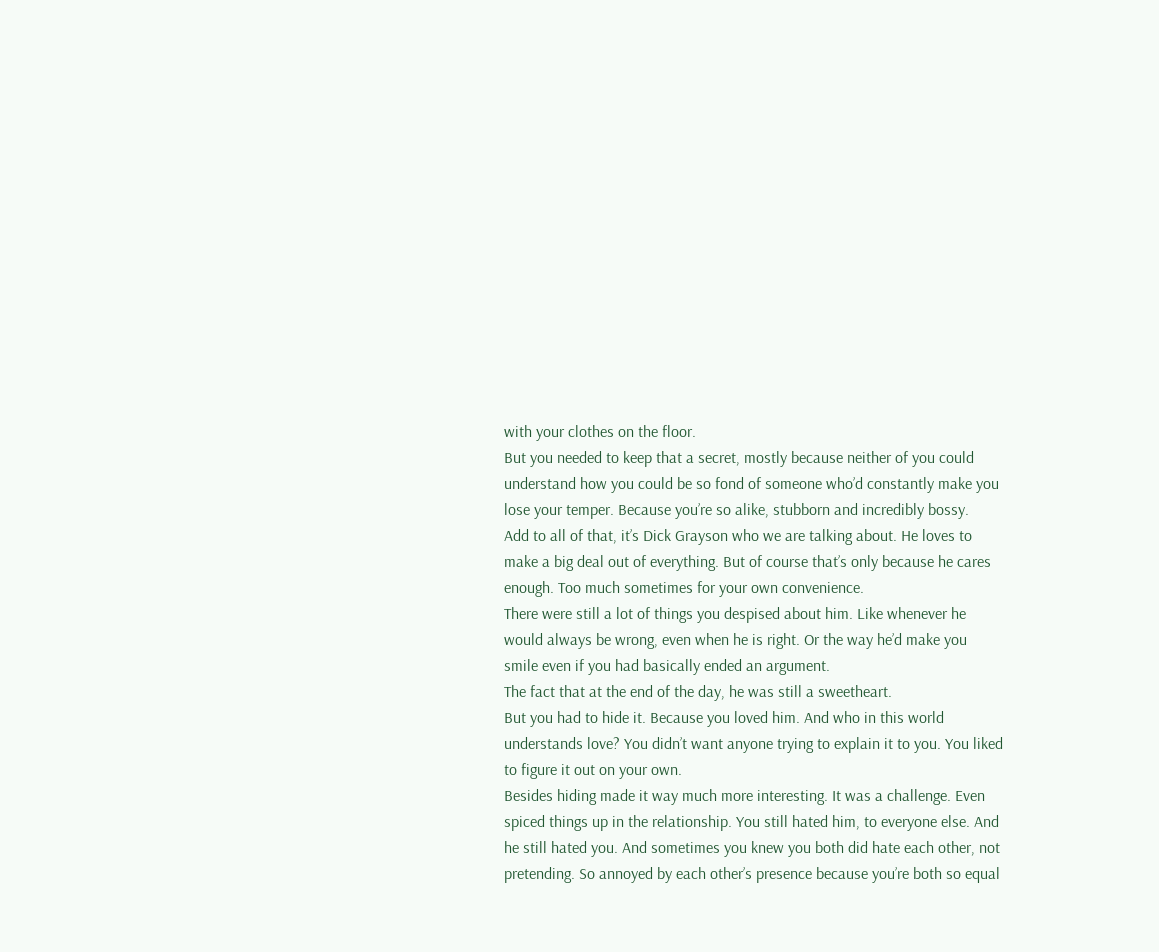with your clothes on the floor.
But you needed to keep that a secret, mostly because neither of you could understand how you could be so fond of someone who’d constantly make you lose your temper. Because you’re so alike, stubborn and incredibly bossy.
Add to all of that, it’s Dick Grayson who we are talking about. He loves to make a big deal out of everything. But of course that’s only because he cares enough. Too much sometimes for your own convenience.
There were still a lot of things you despised about him. Like whenever he would always be wrong, even when he is right. Or the way he’d make you smile even if you had basically ended an argument.
The fact that at the end of the day, he was still a sweetheart.
But you had to hide it. Because you loved him. And who in this world understands love? You didn’t want anyone trying to explain it to you. You liked to figure it out on your own.
Besides hiding made it way much more interesting. It was a challenge. Even spiced things up in the relationship. You still hated him, to everyone else. And he still hated you. And sometimes you knew you both did hate each other, not pretending. So annoyed by each other’s presence because you’re both so equal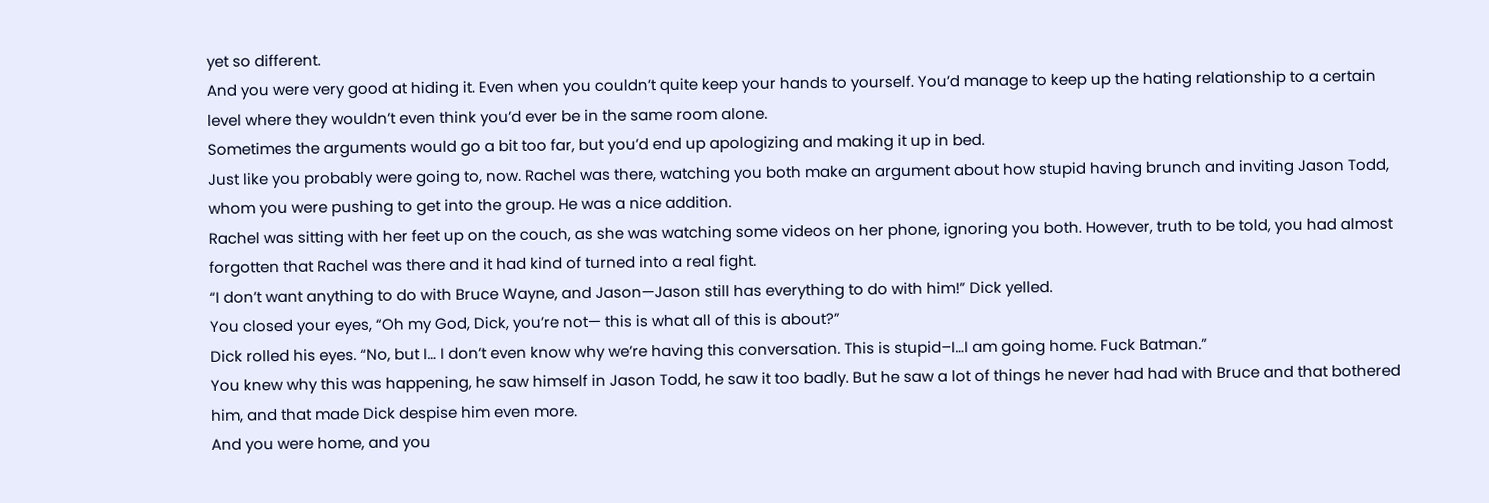yet so different.
And you were very good at hiding it. Even when you couldn’t quite keep your hands to yourself. You’d manage to keep up the hating relationship to a certain level where they wouldn’t even think you’d ever be in the same room alone.
Sometimes the arguments would go a bit too far, but you’d end up apologizing and making it up in bed.
Just like you probably were going to, now. Rachel was there, watching you both make an argument about how stupid having brunch and inviting Jason Todd, whom you were pushing to get into the group. He was a nice addition.
Rachel was sitting with her feet up on the couch, as she was watching some videos on her phone, ignoring you both. However, truth to be told, you had almost forgotten that Rachel was there and it had kind of turned into a real fight.
“I don’t want anything to do with Bruce Wayne, and Jason—Jason still has everything to do with him!” Dick yelled.
You closed your eyes, “Oh my God, Dick, you’re not— this is what all of this is about?”
Dick rolled his eyes. “No, but I… I don’t even know why we’re having this conversation. This is stupid–I…I am going home. Fuck Batman.”
You knew why this was happening, he saw himself in Jason Todd, he saw it too badly. But he saw a lot of things he never had had with Bruce and that bothered him, and that made Dick despise him even more.
And you were home, and you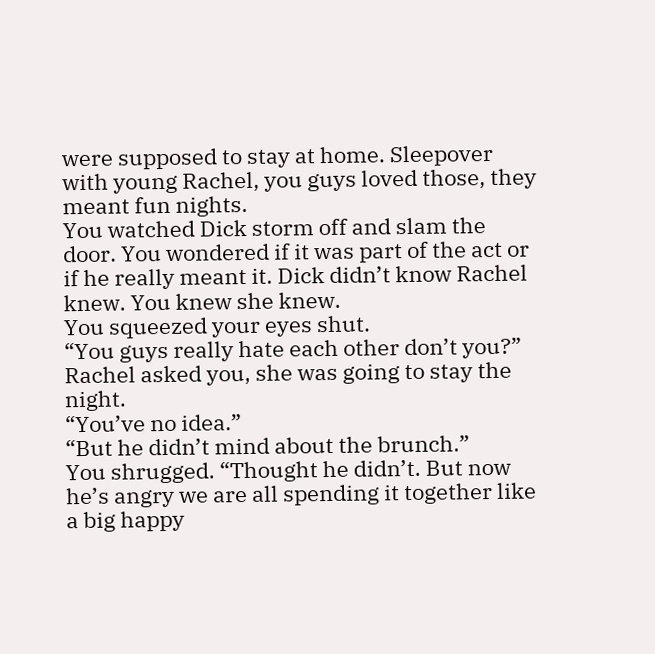were supposed to stay at home. Sleepover with young Rachel, you guys loved those, they meant fun nights.
You watched Dick storm off and slam the door. You wondered if it was part of the act or if he really meant it. Dick didn’t know Rachel knew. You knew she knew.
You squeezed your eyes shut.
“You guys really hate each other don’t you?” Rachel asked you, she was going to stay the night.
“You’ve no idea.”
“But he didn’t mind about the brunch.”
You shrugged. “Thought he didn’t. But now he’s angry we are all spending it together like a big happy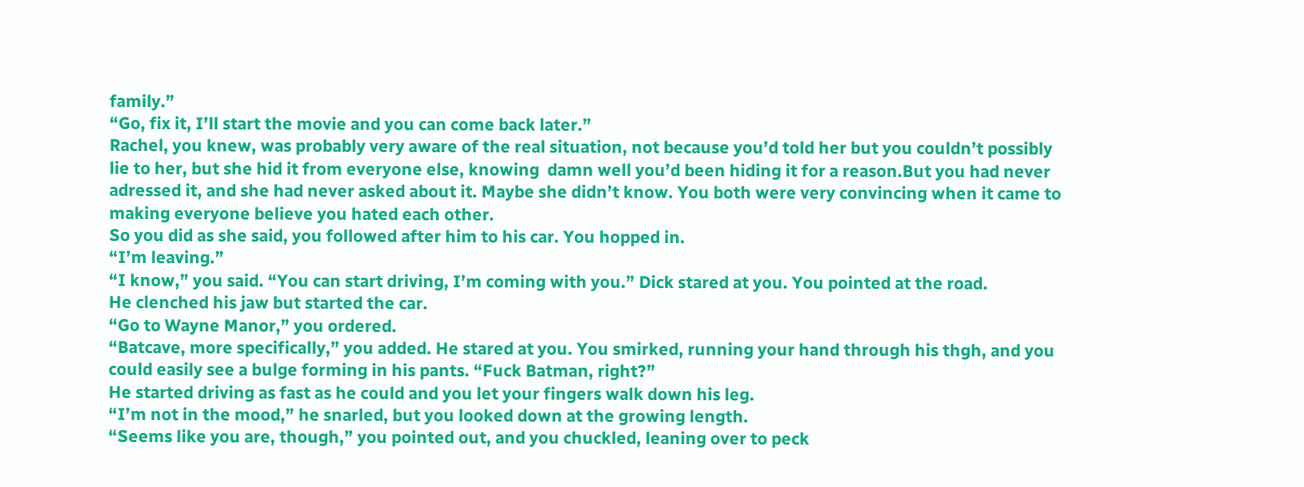family.”
“Go, fix it, I’ll start the movie and you can come back later.”
Rachel, you knew, was probably very aware of the real situation, not because you’d told her but you couldn’t possibly lie to her, but she hid it from everyone else, knowing  damn well you’d been hiding it for a reason.But you had never adressed it, and she had never asked about it. Maybe she didn’t know. You both were very convincing when it came to making everyone believe you hated each other.
So you did as she said, you followed after him to his car. You hopped in.
“I’m leaving.”
“I know,” you said. “You can start driving, I’m coming with you.” Dick stared at you. You pointed at the road.
He clenched his jaw but started the car.
“Go to Wayne Manor,” you ordered.
“Batcave, more specifically,” you added. He stared at you. You smirked, running your hand through his thgh, and you could easily see a bulge forming in his pants. “Fuck Batman, right?”
He started driving as fast as he could and you let your fingers walk down his leg.
“I’m not in the mood,” he snarled, but you looked down at the growing length.
“Seems like you are, though,” you pointed out, and you chuckled, leaning over to peck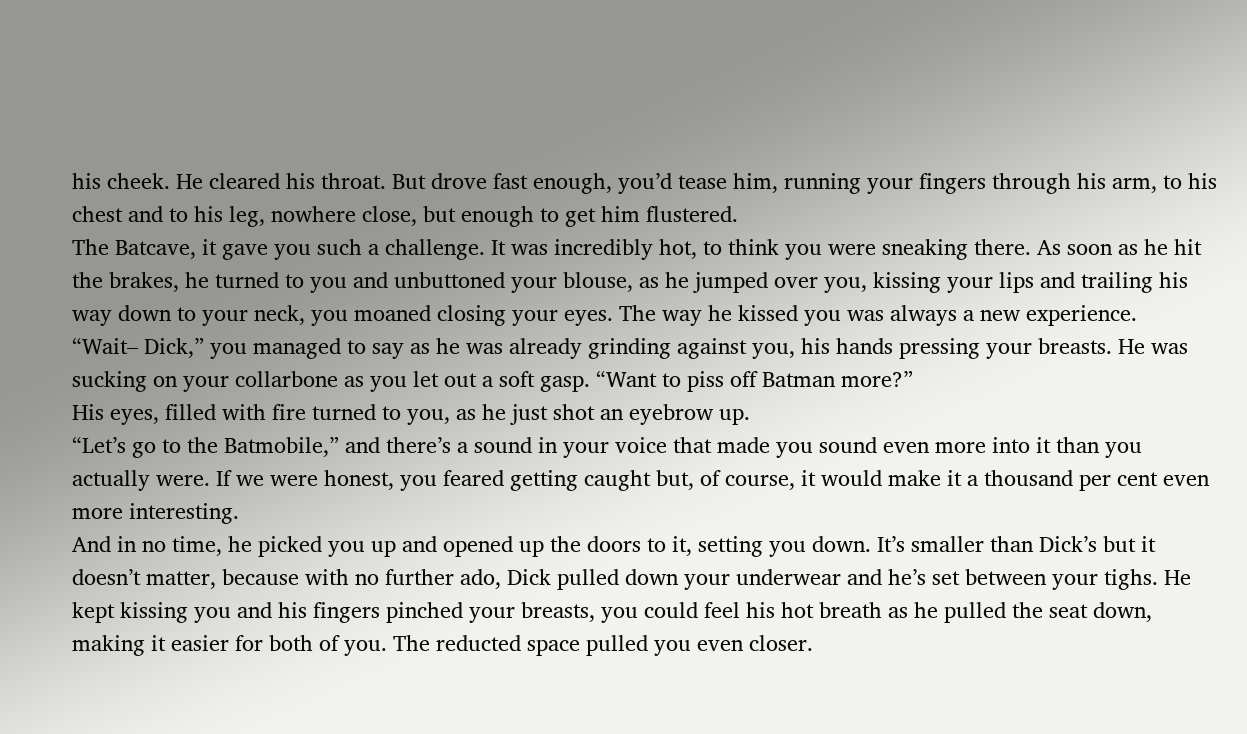his cheek. He cleared his throat. But drove fast enough, you’d tease him, running your fingers through his arm, to his chest and to his leg, nowhere close, but enough to get him flustered.
The Batcave, it gave you such a challenge. It was incredibly hot, to think you were sneaking there. As soon as he hit the brakes, he turned to you and unbuttoned your blouse, as he jumped over you, kissing your lips and trailing his way down to your neck, you moaned closing your eyes. The way he kissed you was always a new experience.
“Wait– Dick,” you managed to say as he was already grinding against you, his hands pressing your breasts. He was sucking on your collarbone as you let out a soft gasp. “Want to piss off Batman more?”
His eyes, filled with fire turned to you, as he just shot an eyebrow up.
“Let’s go to the Batmobile,” and there’s a sound in your voice that made you sound even more into it than you actually were. If we were honest, you feared getting caught but, of course, it would make it a thousand per cent even more interesting.
And in no time, he picked you up and opened up the doors to it, setting you down. It’s smaller than Dick’s but it doesn’t matter, because with no further ado, Dick pulled down your underwear and he’s set between your tighs. He kept kissing you and his fingers pinched your breasts, you could feel his hot breath as he pulled the seat down, making it easier for both of you. The reducted space pulled you even closer.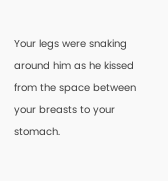Your legs were snaking around him as he kissed from the space between your breasts to your stomach.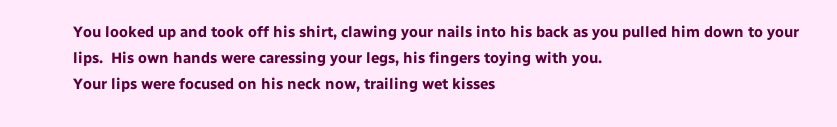You looked up and took off his shirt, clawing your nails into his back as you pulled him down to your lips.  His own hands were caressing your legs, his fingers toying with you.
Your lips were focused on his neck now, trailing wet kisses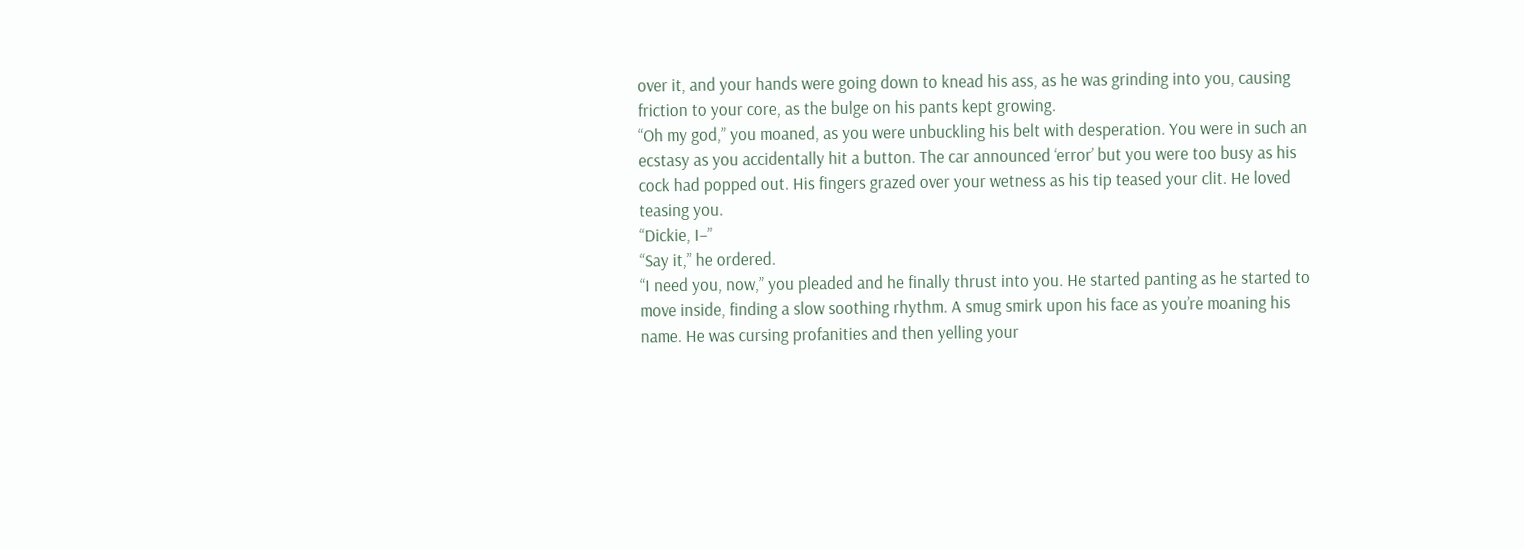over it, and your hands were going down to knead his ass, as he was grinding into you, causing friction to your core, as the bulge on his pants kept growing.
“Oh my god,” you moaned, as you were unbuckling his belt with desperation. You were in such an ecstasy as you accidentally hit a button. The car announced ‘error’ but you were too busy as his cock had popped out. His fingers grazed over your wetness as his tip teased your clit. He loved teasing you.
“Dickie, I–”
“Say it,” he ordered.
“I need you, now,” you pleaded and he finally thrust into you. He started panting as he started to move inside, finding a slow soothing rhythm. A smug smirk upon his face as you’re moaning his name. He was cursing profanities and then yelling your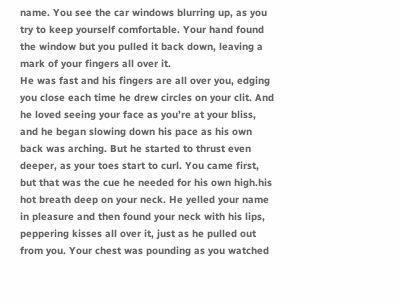name. You see the car windows blurring up, as you try to keep yourself comfortable. Your hand found the window but you pulled it back down, leaving a mark of your fingers all over it.
He was fast and his fingers are all over you, edging you close each time he drew circles on your clit. And he loved seeing your face as you’re at your bliss, and he began slowing down his pace as his own back was arching. But he started to thrust even deeper, as your toes start to curl. You came first, but that was the cue he needed for his own high.his hot breath deep on your neck. He yelled your name in pleasure and then found your neck with his lips, peppering kisses all over it, just as he pulled out from you. Your chest was pounding as you watched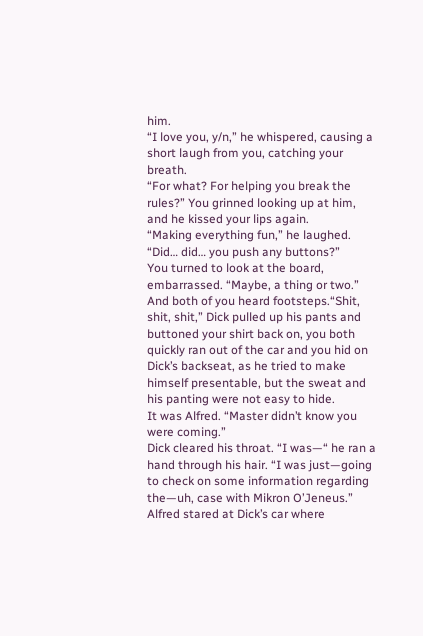him.
“I love you, y/n,” he whispered, causing a  short laugh from you, catching your breath.
“For what? For helping you break the rules?” You grinned looking up at him, and he kissed your lips again.
“Making everything fun,” he laughed. “Did… did… you push any buttons?”
You turned to look at the board, embarrassed. “Maybe, a thing or two.”
And both of you heard footsteps.“Shit, shit, shit,” Dick pulled up his pants and buttoned your shirt back on, you both quickly ran out of the car and you hid on Dick’s backseat, as he tried to make himself presentable, but the sweat and his panting were not easy to hide.
It was Alfred. “Master didn’t know you were coming.”
Dick cleared his throat. “I was—“ he ran a hand through his hair. “I was just—going to check on some information regarding the—uh, case with Mikron O’Jeneus.”
Alfred stared at Dick’s car where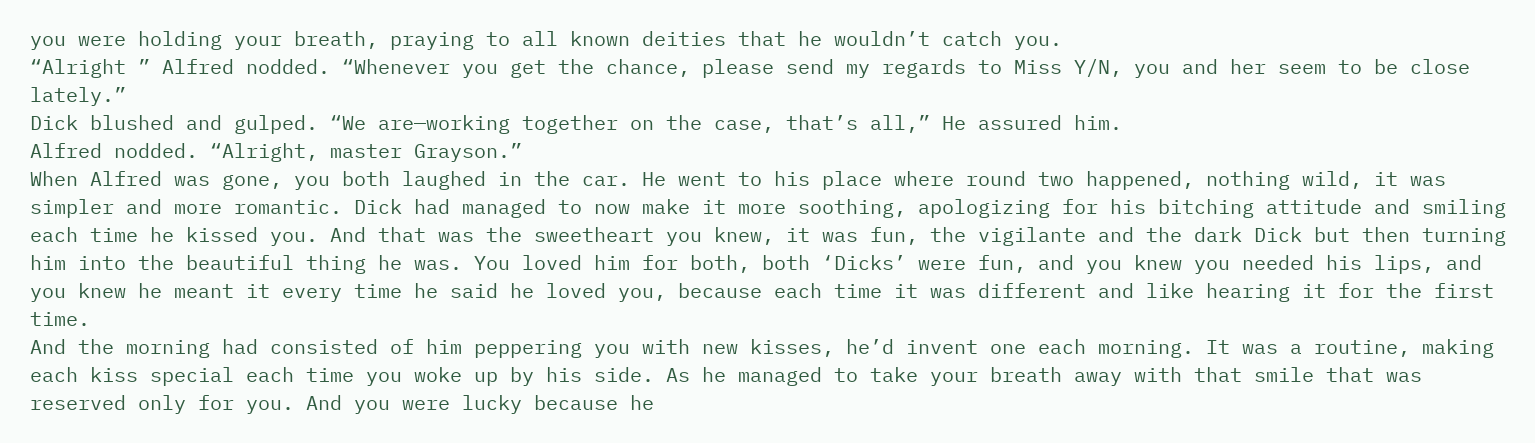you were holding your breath, praying to all known deities that he wouldn’t catch you.
“Alright ” Alfred nodded. “Whenever you get the chance, please send my regards to Miss Y/N, you and her seem to be close lately.”
Dick blushed and gulped. “We are—working together on the case, that’s all,” He assured him.
Alfred nodded. “Alright, master Grayson.”
When Alfred was gone, you both laughed in the car. He went to his place where round two happened, nothing wild, it was simpler and more romantic. Dick had managed to now make it more soothing, apologizing for his bitching attitude and smiling each time he kissed you. And that was the sweetheart you knew, it was fun, the vigilante and the dark Dick but then turning him into the beautiful thing he was. You loved him for both, both ‘Dicks’ were fun, and you knew you needed his lips, and you knew he meant it every time he said he loved you, because each time it was different and like hearing it for the first time.
And the morning had consisted of him peppering you with new kisses, he’d invent one each morning. It was a routine, making each kiss special each time you woke up by his side. As he managed to take your breath away with that smile that was reserved only for you. And you were lucky because he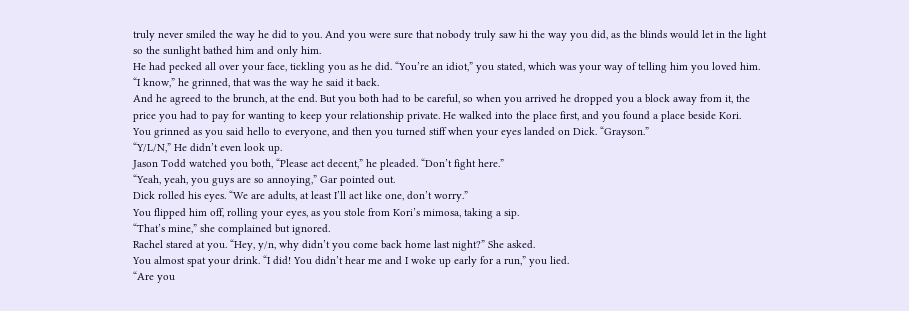truly never smiled the way he did to you. And you were sure that nobody truly saw hi the way you did, as the blinds would let in the light so the sunlight bathed him and only him.
He had pecked all over your face, tickling you as he did. “You’re an idiot,” you stated, which was your way of telling him you loved him.
“I know,” he grinned, that was the way he said it back.
And he agreed to the brunch, at the end. But you both had to be careful, so when you arrived he dropped you a block away from it, the price you had to pay for wanting to keep your relationship private. He walked into the place first, and you found a place beside Kori.
You grinned as you said hello to everyone, and then you turned stiff when your eyes landed on Dick. “Grayson.”
“Y/L/N,” He didn’t even look up.
Jason Todd watched you both, “Please act decent,” he pleaded. “Don’t fight here.”
“Yeah, yeah, you guys are so annoying,” Gar pointed out.
Dick rolled his eyes. “We are adults, at least I’ll act like one, don’t worry.”
You flipped him off, rolling your eyes, as you stole from Kori’s mimosa, taking a sip.
“That’s mine,” she complained but ignored.
Rachel stared at you. “Hey, y/n, why didn’t you come back home last night?” She asked.
You almost spat your drink. “I did! You didn’t hear me and I woke up early for a run,” you lied.
“Are you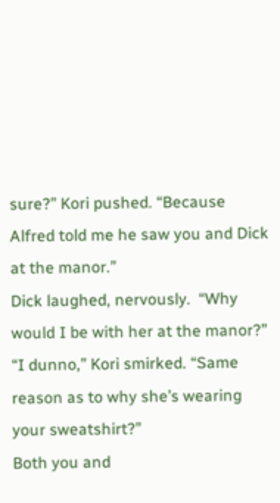sure?” Kori pushed. “Because Alfred told me he saw you and Dick at the manor.”
Dick laughed, nervously.  “Why would I be with her at the manor?”
“I dunno,” Kori smirked. “Same reason as to why she’s wearing your sweatshirt?”
Both you and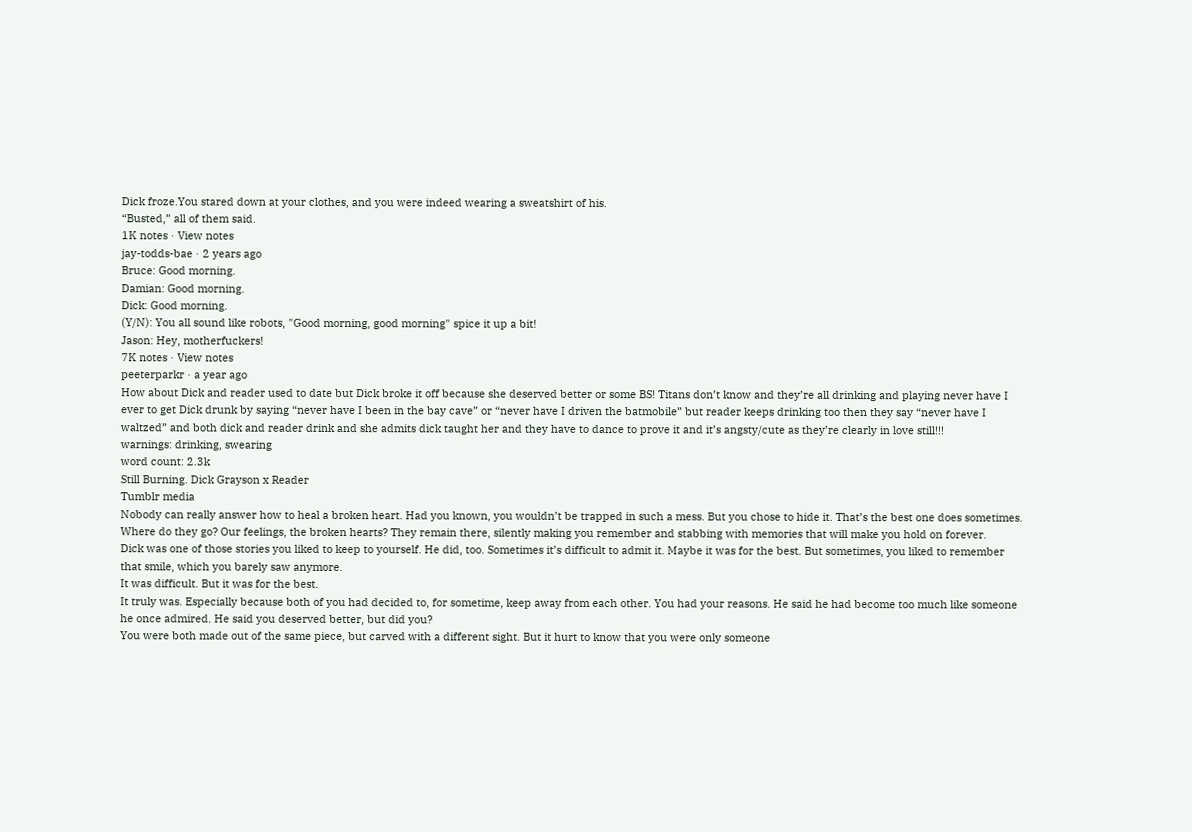Dick froze.You stared down at your clothes, and you were indeed wearing a sweatshirt of his.
“Busted,” all of them said.
1K notes · View notes
jay-todds-bae · 2 years ago
Bruce: Good morning.
Damian: Good morning.
Dick: Good morning.
(Y/N): You all sound like robots, "Good morning, good morning" spice it up a bit!
Jason: Hey, motherfuckers!
7K notes · View notes
peeterparkr · a year ago
How about Dick and reader used to date but Dick broke it off because she deserved better or some BS! Titans don’t know and they’re all drinking and playing never have I ever to get Dick drunk by saying “never have I been in the bay cave” or “never have I driven the batmobile” but reader keeps drinking too then they say “never have I waltzed” and both dick and reader drink and she admits dick taught her and they have to dance to prove it and it’s angsty/cute as they’re clearly in love still!!!
warnings: drinking, swearing
word count: 2.3k
Still Burning. Dick Grayson x Reader
Tumblr media
Nobody can really answer how to heal a broken heart. Had you known, you wouldn’t be trapped in such a mess. But you chose to hide it. That’s the best one does sometimes. Where do they go? Our feelings, the broken hearts? They remain there, silently making you remember and stabbing with memories that will make you hold on forever.
Dick was one of those stories you liked to keep to yourself. He did, too. Sometimes it’s difficult to admit it. Maybe it was for the best. But sometimes, you liked to remember that smile, which you barely saw anymore.
It was difficult. But it was for the best.
It truly was. Especially because both of you had decided to, for sometime, keep away from each other. You had your reasons. He said he had become too much like someone he once admired. He said you deserved better, but did you?
You were both made out of the same piece, but carved with a different sight. But it hurt to know that you were only someone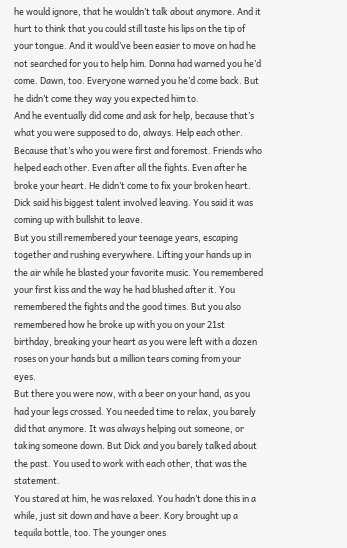he would ignore, that he wouldn’t talk about anymore. And it hurt to think that you could still taste his lips on the tip of your tongue. And it would’ve been easier to move on had he not searched for you to help him. Donna had warned you he’d come. Dawn, too. Everyone warned you he’d come back. But he didn’t come they way you expected him to.
And he eventually did come and ask for help, because that’s what you were supposed to do, always. Help each other. Because that’s who you were first and foremost. Friends who helped each other. Even after all the fights. Even after he broke your heart. He didn’t come to fix your broken heart.
Dick said his biggest talent involved leaving. You said it was coming up with bullshit to leave.
But you still remembered your teenage years, escaping together and rushing everywhere. Lifting your hands up in the air while he blasted your favorite music. You remembered your first kiss and the way he had blushed after it. You remembered the fights and the good times. But you also remembered how he broke up with you on your 21st birthday, breaking your heart as you were left with a dozen roses on your hands but a million tears coming from your eyes.
But there you were now, with a beer on your hand, as you had your legs crossed. You needed time to relax, you barely did that anymore. It was always helping out someone, or taking someone down. But Dick and you barely talked about the past. You used to work with each other, that was the statement.
You stared at him, he was relaxed. You hadn’t done this in a while, just sit down and have a beer. Kory brought up a tequila bottle, too. The younger ones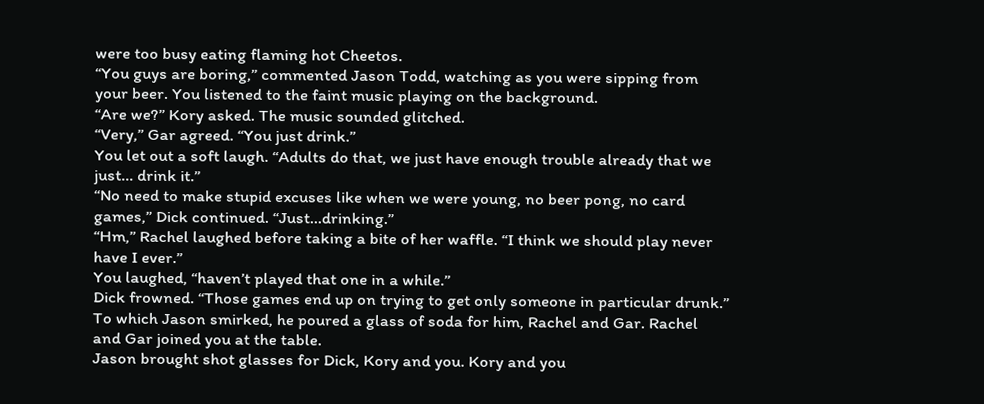were too busy eating flaming hot Cheetos.
“You guys are boring,” commented Jason Todd, watching as you were sipping from your beer. You listened to the faint music playing on the background.
“Are we?” Kory asked. The music sounded glitched.
“Very,” Gar agreed. “You just drink.”
You let out a soft laugh. “Adults do that, we just have enough trouble already that we just… drink it.”
“No need to make stupid excuses like when we were young, no beer pong, no card games,” Dick continued. “Just…drinking.”
“Hm,” Rachel laughed before taking a bite of her waffle. “I think we should play never have I ever.”
You laughed, “haven’t played that one in a while.”
Dick frowned. “Those games end up on trying to get only someone in particular drunk.”
To which Jason smirked, he poured a glass of soda for him, Rachel and Gar. Rachel and Gar joined you at the table.
Jason brought shot glasses for Dick, Kory and you. Kory and you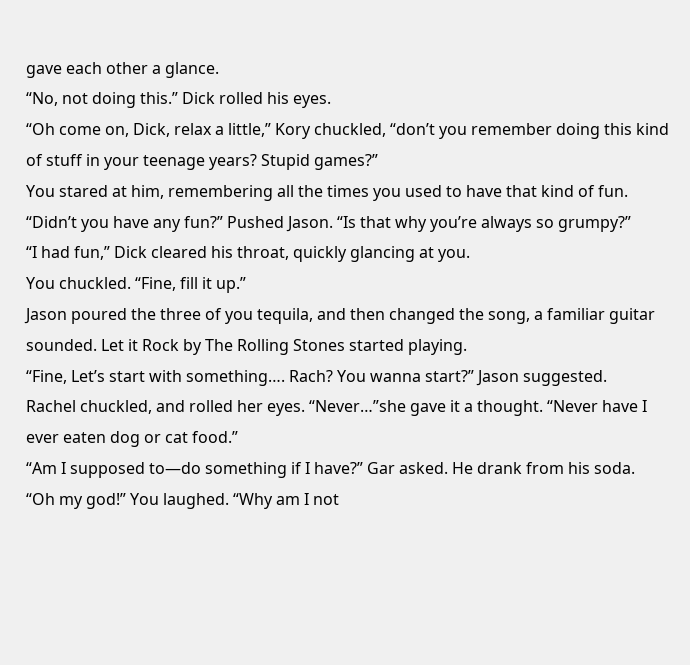gave each other a glance.
“No, not doing this.” Dick rolled his eyes.
“Oh come on, Dick, relax a little,” Kory chuckled, “don’t you remember doing this kind of stuff in your teenage years? Stupid games?”
You stared at him, remembering all the times you used to have that kind of fun.
“Didn’t you have any fun?” Pushed Jason. “Is that why you’re always so grumpy?”
“I had fun,” Dick cleared his throat, quickly glancing at you.
You chuckled. “Fine, fill it up.”
Jason poured the three of you tequila, and then changed the song, a familiar guitar sounded. Let it Rock by The Rolling Stones started playing.
“Fine, Let’s start with something…. Rach? You wanna start?” Jason suggested.
Rachel chuckled, and rolled her eyes. “Never…”she gave it a thought. “Never have I ever eaten dog or cat food.”
“Am I supposed to—do something if I have?” Gar asked. He drank from his soda.
“Oh my god!” You laughed. “Why am I not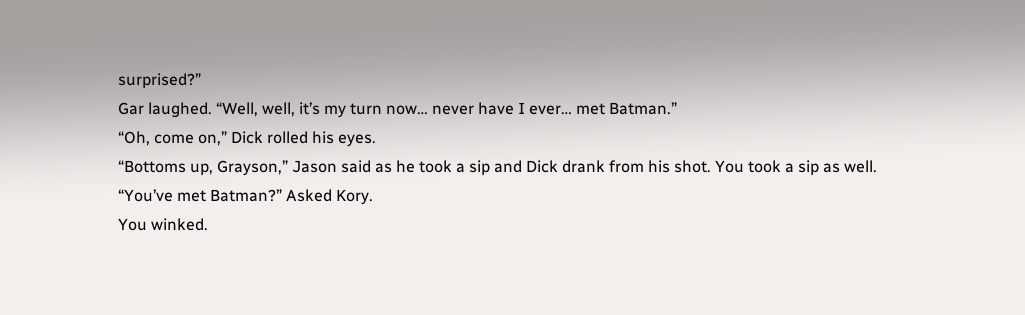surprised?”
Gar laughed. “Well, well, it’s my turn now… never have I ever… met Batman.”
“Oh, come on,” Dick rolled his eyes.
“Bottoms up, Grayson,” Jason said as he took a sip and Dick drank from his shot. You took a sip as well.
“You’ve met Batman?” Asked Kory.
You winked.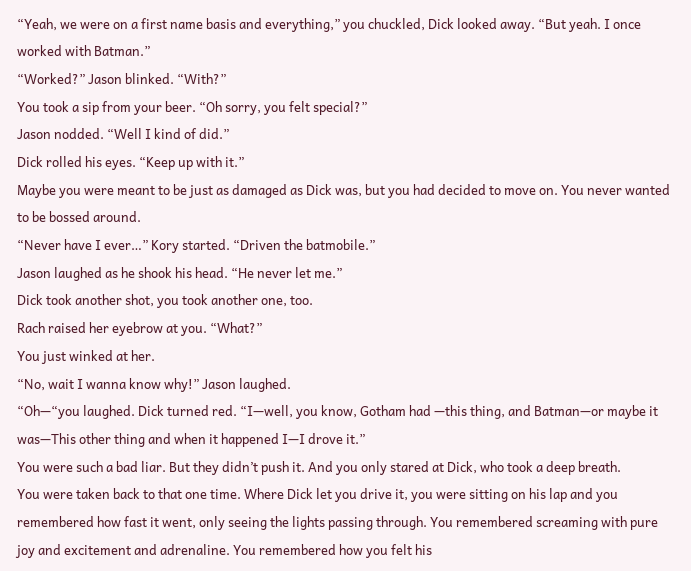“Yeah, we were on a first name basis and everything,” you chuckled, Dick looked away. “But yeah. I once worked with Batman.”
“Worked?” Jason blinked. “With?”
You took a sip from your beer. “Oh sorry, you felt special?”
Jason nodded. “Well I kind of did.”
Dick rolled his eyes. “Keep up with it.”
Maybe you were meant to be just as damaged as Dick was, but you had decided to move on. You never wanted to be bossed around.
“Never have I ever…” Kory started. “Driven the batmobile.”
Jason laughed as he shook his head. “He never let me.”
Dick took another shot, you took another one, too.
Rach raised her eyebrow at you. “What?”
You just winked at her.
“No, wait I wanna know why!” Jason laughed.
“Oh—“you laughed. Dick turned red. “I—well, you know, Gotham had —this thing, and Batman—or maybe it was—This other thing and when it happened I—I drove it.”
You were such a bad liar. But they didn’t push it. And you only stared at Dick, who took a deep breath.
You were taken back to that one time. Where Dick let you drive it, you were sitting on his lap and you remembered how fast it went, only seeing the lights passing through. You remembered screaming with pure joy and excitement and adrenaline. You remembered how you felt his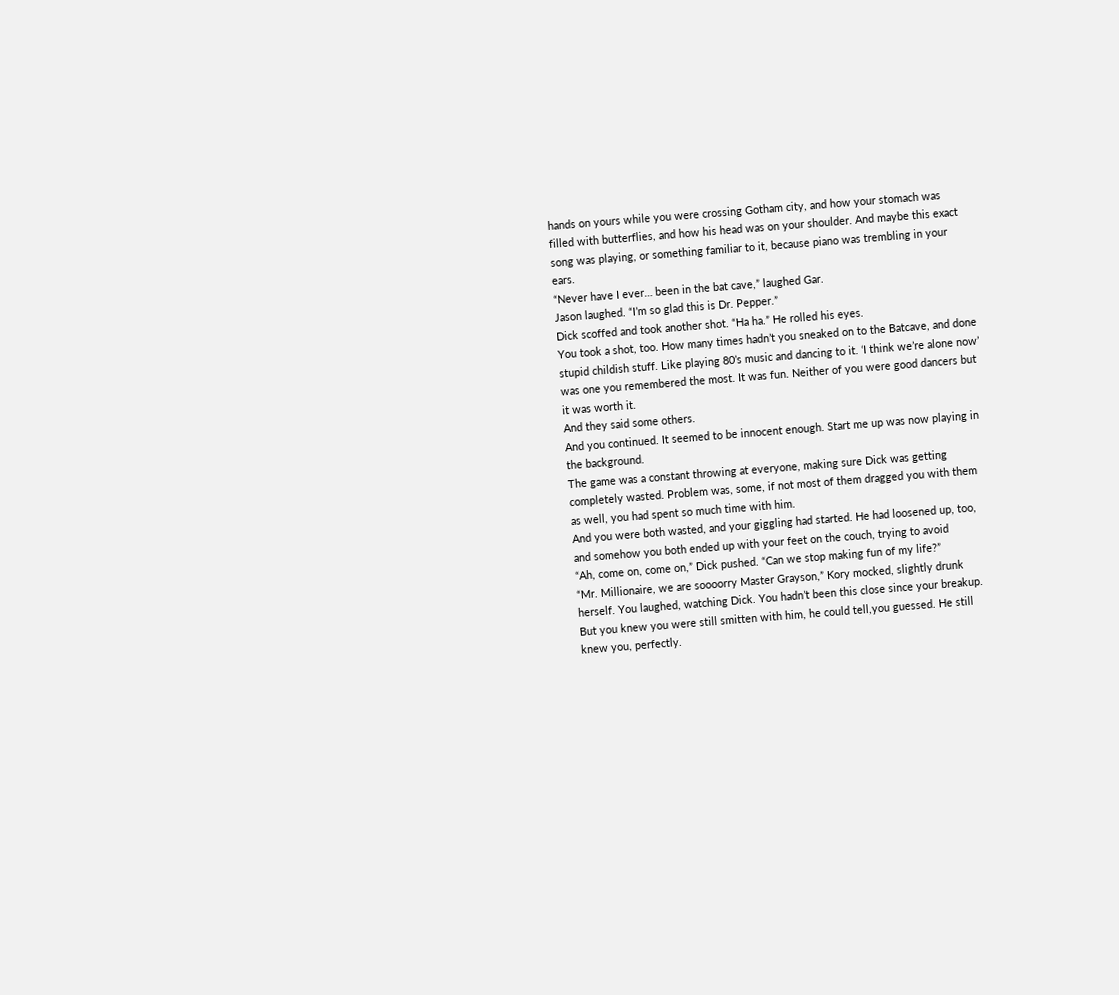hands on yours while you were crossing Gotham city, and how your stomach was filled with butterflies, and how his head was on your shoulder. And maybe this exact song was playing, or something familiar to it, because piano was trembling in your ears.
“Never have I ever… been in the bat cave,” laughed Gar.
Jason laughed. “I’m so glad this is Dr. Pepper.”
Dick scoffed and took another shot. “Ha ha.” He rolled his eyes.
You took a shot, too. How many times hadn’t you sneaked on to the Batcave, and done stupid childish stuff. Like playing 80’s music and dancing to it. ‘I think we’re alone now’ was one you remembered the most. It was fun. Neither of you were good dancers but it was worth it.
And they said some others.
And you continued. It seemed to be innocent enough. Start me up was now playing in the background.
The game was a constant throwing at everyone, making sure Dick was getting completely wasted. Problem was, some, if not most of them dragged you with them as well, you had spent so much time with him.
And you were both wasted, and your giggling had started. He had loosened up, too, and somehow you both ended up with your feet on the couch, trying to avoid
“Ah, come on, come on,” Dick pushed. “Can we stop making fun of my life?”
“Mr. Millionaire, we are soooorry Master Grayson,” Kory mocked, slightly drunk herself. You laughed, watching Dick. You hadn’t been this close since your breakup.
But you knew you were still smitten with him, he could tell,you guessed. He still knew you, perfectly.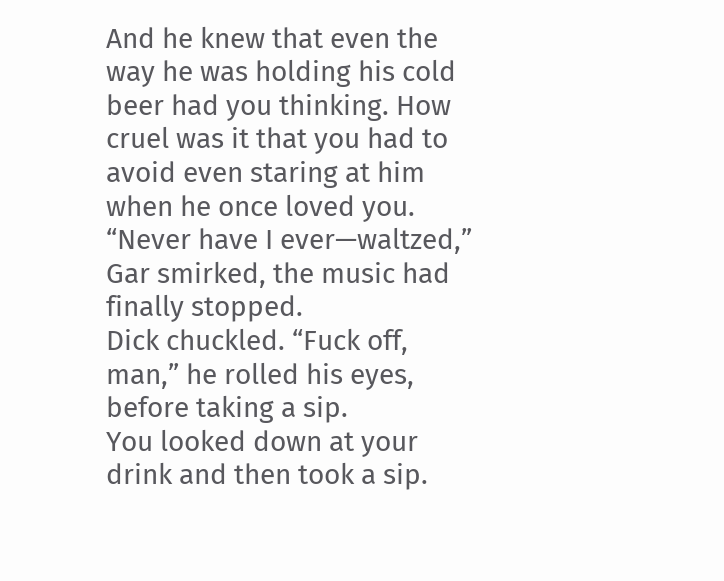And he knew that even the way he was holding his cold beer had you thinking. How cruel was it that you had to avoid even staring at him when he once loved you.
“Never have I ever—waltzed,” Gar smirked, the music had finally stopped.
Dick chuckled. “Fuck off, man,” he rolled his eyes, before taking a sip.
You looked down at your drink and then took a sip.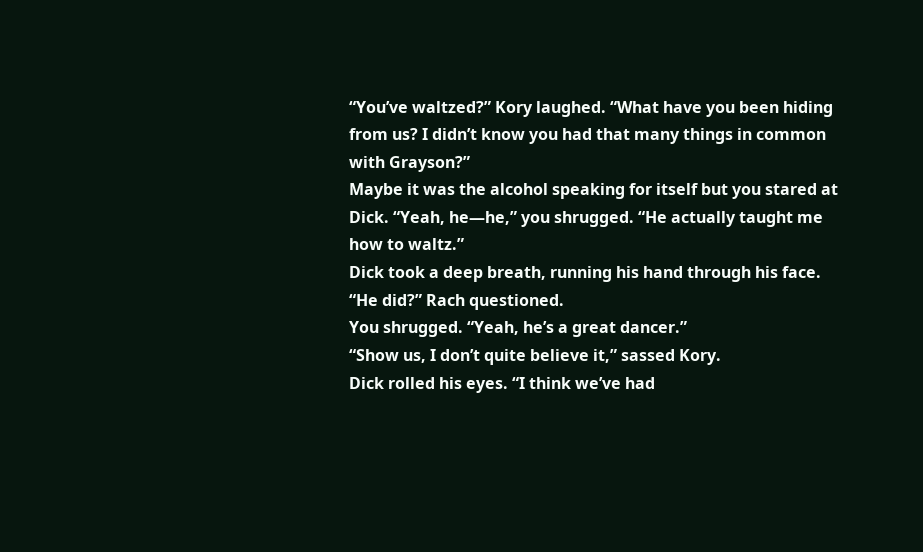“You’ve waltzed?” Kory laughed. “What have you been hiding from us? I didn’t know you had that many things in common with Grayson?”
Maybe it was the alcohol speaking for itself but you stared at Dick. “Yeah, he—he,” you shrugged. “He actually taught me how to waltz.”
Dick took a deep breath, running his hand through his face.
“He did?” Rach questioned.
You shrugged. “Yeah, he’s a great dancer.”
“Show us, I don’t quite believe it,” sassed Kory.
Dick rolled his eyes. “I think we’ve had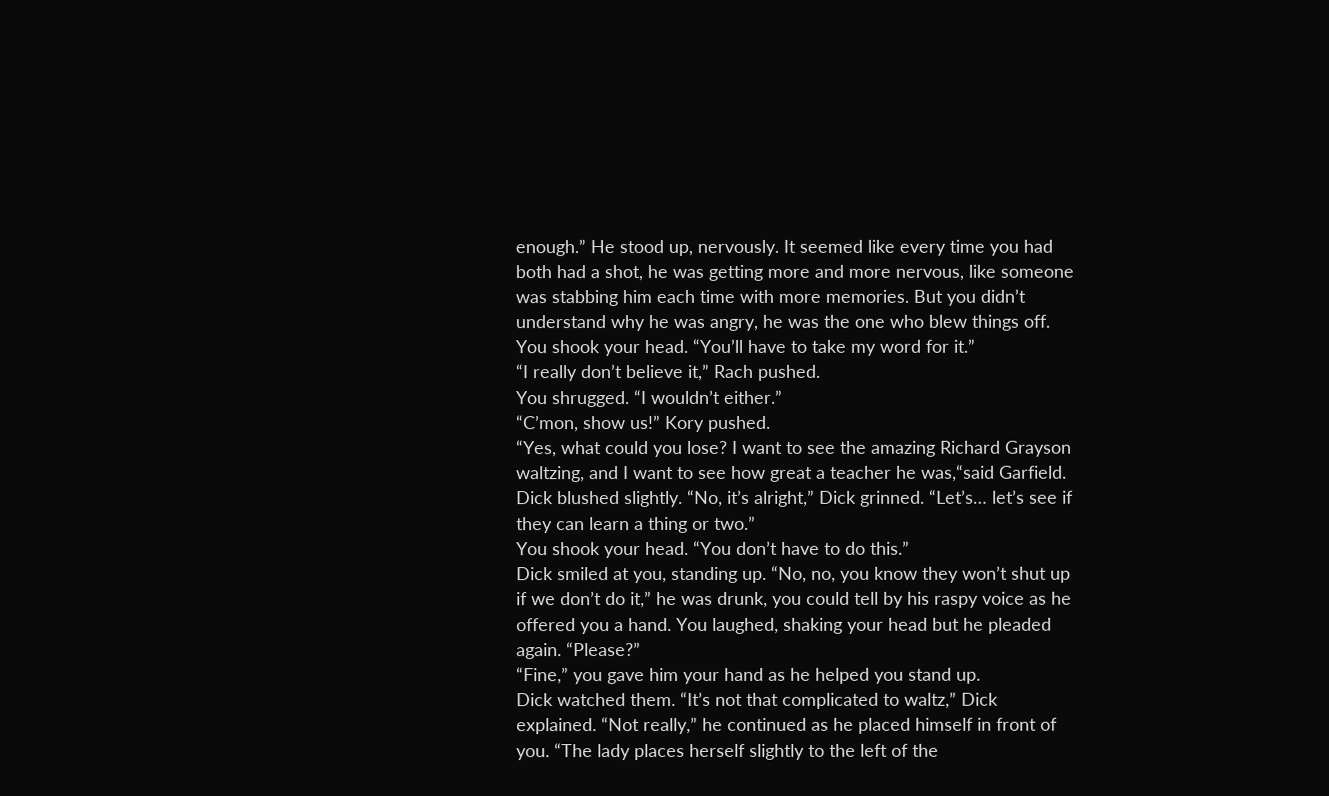enough.” He stood up, nervously. It seemed like every time you had both had a shot, he was getting more and more nervous, like someone was stabbing him each time with more memories. But you didn’t understand why he was angry, he was the one who blew things off.
You shook your head. “You’ll have to take my word for it.”
“I really don’t believe it,” Rach pushed.
You shrugged. “I wouldn’t either.”
“C’mon, show us!” Kory pushed.
“Yes, what could you lose? I want to see the amazing Richard Grayson waltzing, and I want to see how great a teacher he was,“said Garfield.
Dick blushed slightly. “No, it’s alright,” Dick grinned. “Let’s… let’s see if they can learn a thing or two.”
You shook your head. “You don’t have to do this.”
Dick smiled at you, standing up. “No, no, you know they won’t shut up if we don’t do it,” he was drunk, you could tell by his raspy voice as he offered you a hand. You laughed, shaking your head but he pleaded again. “Please?”
“Fine,” you gave him your hand as he helped you stand up.
Dick watched them. “It’s not that complicated to waltz,” Dick explained. “Not really,” he continued as he placed himself in front of you. “The lady places herself slightly to the left of the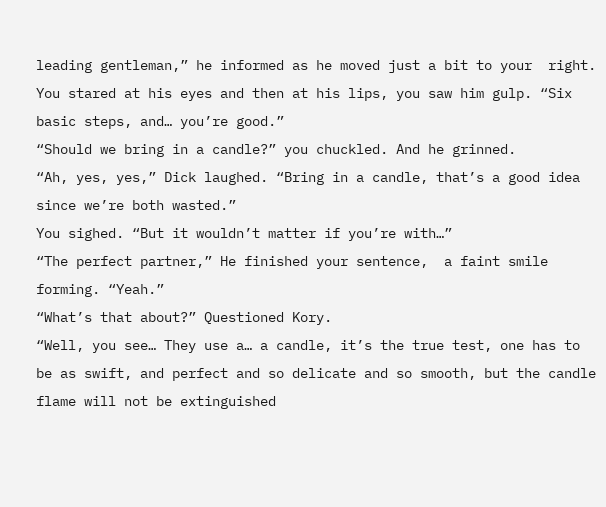leading gentleman,” he informed as he moved just a bit to your  right. You stared at his eyes and then at his lips, you saw him gulp. “Six basic steps, and… you’re good.”
“Should we bring in a candle?” you chuckled. And he grinned.
“Ah, yes, yes,” Dick laughed. “Bring in a candle, that’s a good idea since we’re both wasted.”
You sighed. “But it wouldn’t matter if you’re with…”
“The perfect partner,” He finished your sentence,  a faint smile forming. “Yeah.”
“What’s that about?” Questioned Kory.
“Well, you see… They use a… a candle, it’s the true test, one has to be as swift, and perfect and so delicate and so smooth, but the candle flame will not be extinguished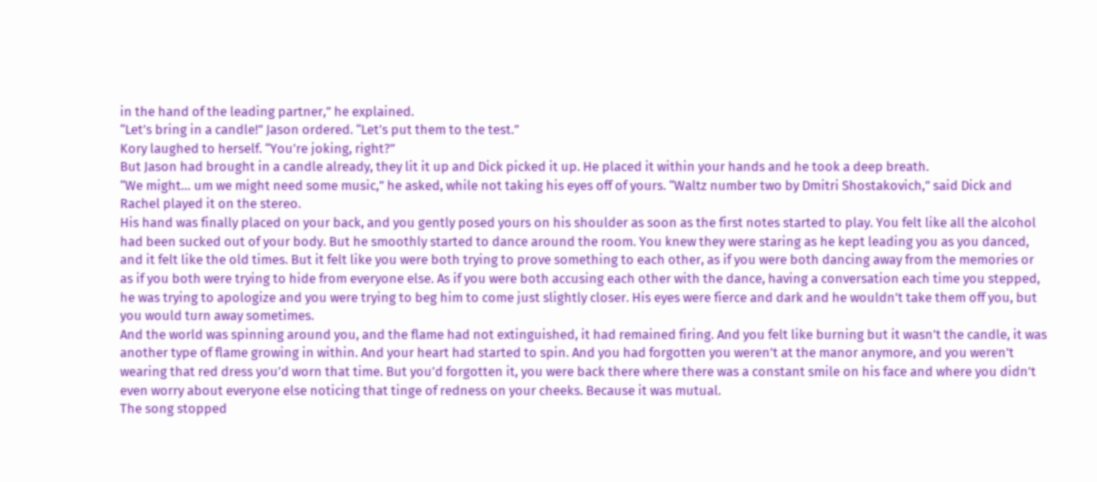in the hand of the leading partner,” he explained.
“Let’s bring in a candle!” Jason ordered. “Let’s put them to the test.”
Kory laughed to herself. “You’re joking, right?”
But Jason had brought in a candle already, they lit it up and Dick picked it up. He placed it within your hands and he took a deep breath.
“We might… um we might need some music,” he asked, while not taking his eyes off of yours. “Waltz number two by Dmitri Shostakovich,” said Dick and Rachel played it on the stereo.
His hand was finally placed on your back, and you gently posed yours on his shoulder as soon as the first notes started to play. You felt like all the alcohol had been sucked out of your body. But he smoothly started to dance around the room. You knew they were staring as he kept leading you as you danced, and it felt like the old times. But it felt like you were both trying to prove something to each other, as if you were both dancing away from the memories or as if you both were trying to hide from everyone else. As if you were both accusing each other with the dance, having a conversation each time you stepped, he was trying to apologize and you were trying to beg him to come just slightly closer. His eyes were fierce and dark and he wouldn’t take them off you, but you would turn away sometimes.
And the world was spinning around you, and the flame had not extinguished, it had remained firing. And you felt like burning but it wasn’t the candle, it was another type of flame growing in within. And your heart had started to spin. And you had forgotten you weren’t at the manor anymore, and you weren’t wearing that red dress you’d worn that time. But you’d forgotten it, you were back there where there was a constant smile on his face and where you didn’t even worry about everyone else noticing that tinge of redness on your cheeks. Because it was mutual.
The song stopped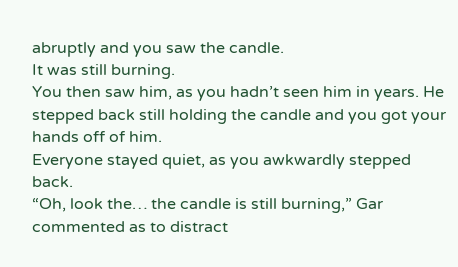abruptly and you saw the candle.
It was still burning.
You then saw him, as you hadn’t seen him in years. He stepped back still holding the candle and you got your hands off of him.
Everyone stayed quiet, as you awkwardly stepped back.
“Oh, look the… the candle is still burning,” Gar commented as to distract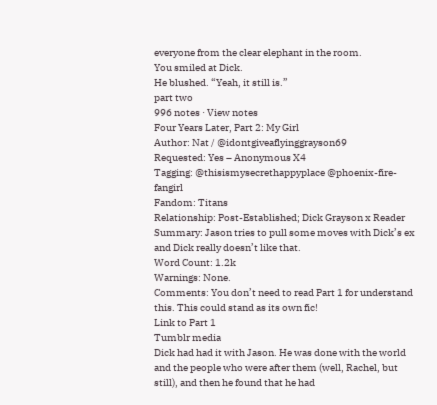everyone from the clear elephant in the room.
You smiled at Dick.
He blushed. “Yeah, it still is.”
part two
996 notes · View notes
Four Years Later, Part 2: My Girl
Author: Nat / @idontgiveaflyinggrayson69
Requested: Yes – Anonymous X4
Tagging: @thisismysecrethappyplace @phoenix-fire-fangirl
Fandom: Titans
Relationship: Post-Established; Dick Grayson x Reader
Summary: Jason tries to pull some moves with Dick’s ex and Dick really doesn’t like that.
Word Count: 1.2k
Warnings: None.
Comments: You don’t need to read Part 1 for understand this. This could stand as its own fic!
Link to Part 1
Tumblr media
Dick had had it with Jason. He was done with the world and the people who were after them (well, Rachel, but still), and then he found that he had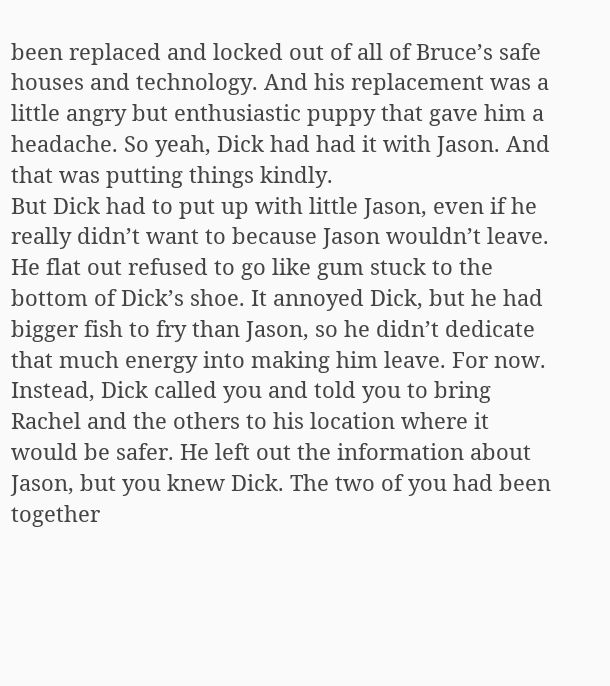been replaced and locked out of all of Bruce’s safe houses and technology. And his replacement was a little angry but enthusiastic puppy that gave him a headache. So yeah, Dick had had it with Jason. And that was putting things kindly.
But Dick had to put up with little Jason, even if he really didn’t want to because Jason wouldn’t leave. He flat out refused to go like gum stuck to the bottom of Dick’s shoe. It annoyed Dick, but he had bigger fish to fry than Jason, so he didn’t dedicate that much energy into making him leave. For now.
Instead, Dick called you and told you to bring Rachel and the others to his location where it would be safer. He left out the information about Jason, but you knew Dick. The two of you had been together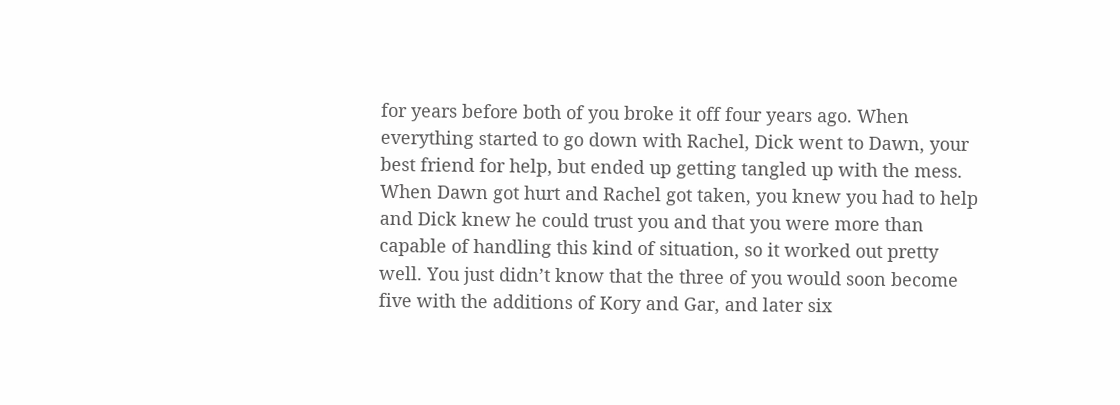for years before both of you broke it off four years ago. When everything started to go down with Rachel, Dick went to Dawn, your best friend for help, but ended up getting tangled up with the mess. When Dawn got hurt and Rachel got taken, you knew you had to help and Dick knew he could trust you and that you were more than capable of handling this kind of situation, so it worked out pretty well. You just didn’t know that the three of you would soon become five with the additions of Kory and Gar, and later six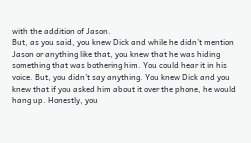with the addition of Jason.
But, as you said, you knew Dick and while he didn’t mention Jason or anything like that, you knew that he was hiding something that was bothering him. You could hear it in his voice. But, you didn’t say anything. You knew Dick and you knew that if you asked him about it over the phone, he would hang up. Honestly, you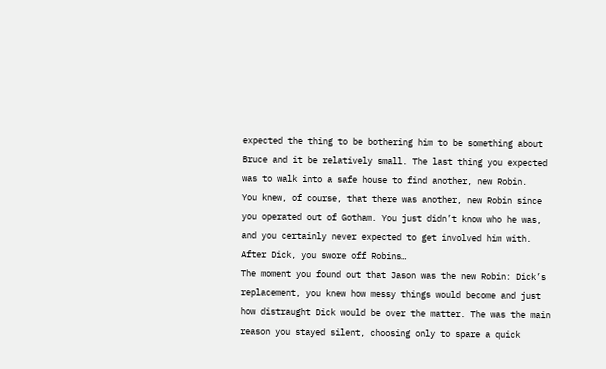expected the thing to be bothering him to be something about Bruce and it be relatively small. The last thing you expected was to walk into a safe house to find another, new Robin.
You knew, of course, that there was another, new Robin since you operated out of Gotham. You just didn’t know who he was, and you certainly never expected to get involved him with. After Dick, you swore off Robins…
The moment you found out that Jason was the new Robin: Dick’s replacement, you knew how messy things would become and just how distraught Dick would be over the matter. The was the main reason you stayed silent, choosing only to spare a quick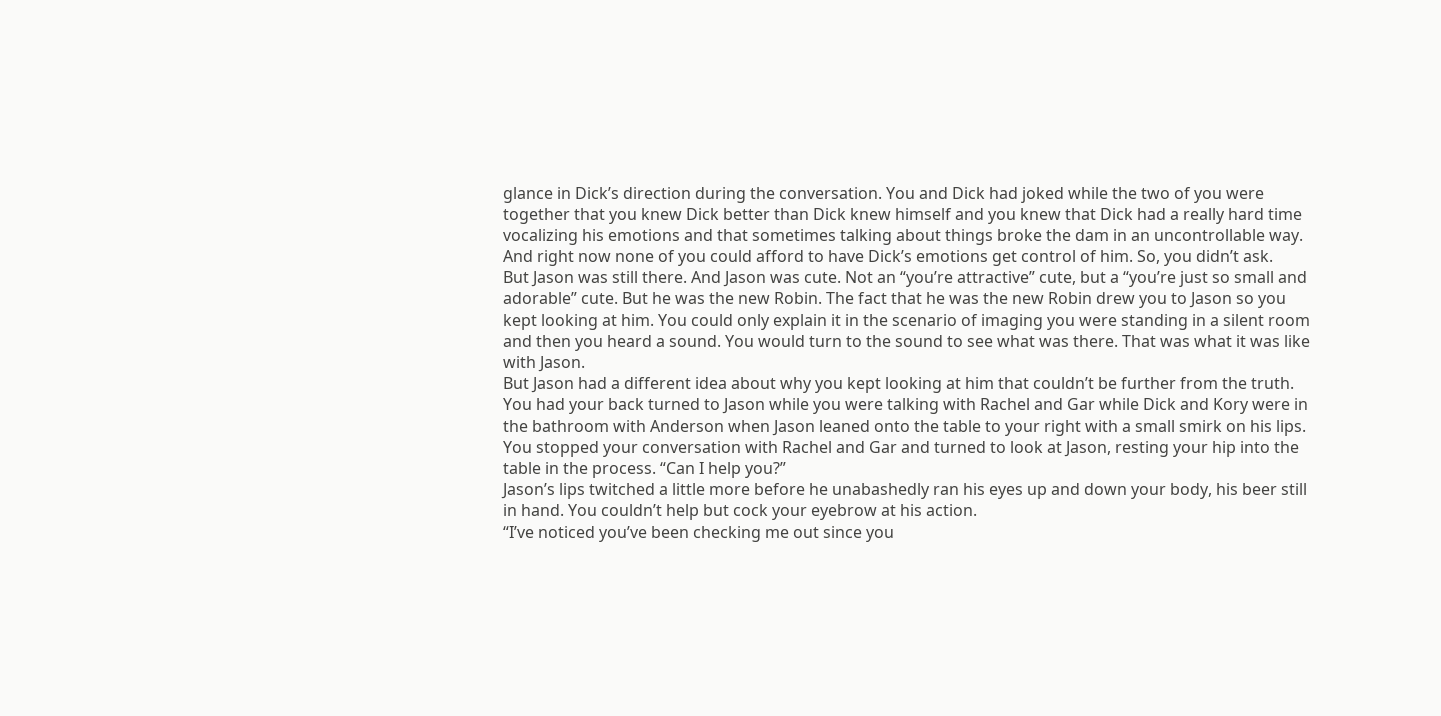glance in Dick’s direction during the conversation. You and Dick had joked while the two of you were together that you knew Dick better than Dick knew himself and you knew that Dick had a really hard time vocalizing his emotions and that sometimes talking about things broke the dam in an uncontrollable way. And right now none of you could afford to have Dick’s emotions get control of him. So, you didn’t ask.
But Jason was still there. And Jason was cute. Not an “you’re attractive” cute, but a “you’re just so small and adorable” cute. But he was the new Robin. The fact that he was the new Robin drew you to Jason so you kept looking at him. You could only explain it in the scenario of imaging you were standing in a silent room and then you heard a sound. You would turn to the sound to see what was there. That was what it was like with Jason.
But Jason had a different idea about why you kept looking at him that couldn’t be further from the truth.
You had your back turned to Jason while you were talking with Rachel and Gar while Dick and Kory were in the bathroom with Anderson when Jason leaned onto the table to your right with a small smirk on his lips. You stopped your conversation with Rachel and Gar and turned to look at Jason, resting your hip into the table in the process. “Can I help you?”
Jason’s lips twitched a little more before he unabashedly ran his eyes up and down your body, his beer still in hand. You couldn’t help but cock your eyebrow at his action.
“I’ve noticed you’ve been checking me out since you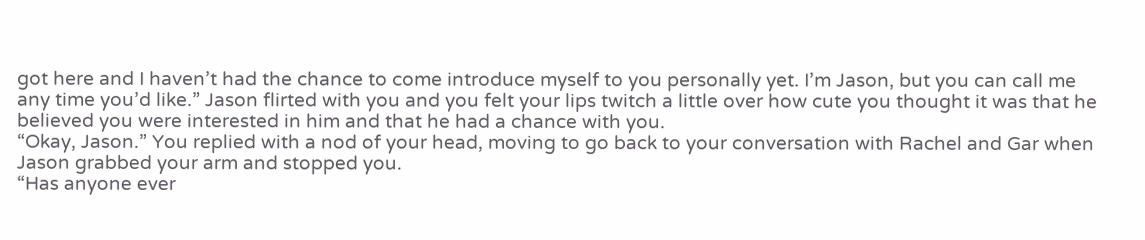got here and I haven’t had the chance to come introduce myself to you personally yet. I’m Jason, but you can call me any time you’d like.” Jason flirted with you and you felt your lips twitch a little over how cute you thought it was that he believed you were interested in him and that he had a chance with you.
“Okay, Jason.” You replied with a nod of your head, moving to go back to your conversation with Rachel and Gar when Jason grabbed your arm and stopped you.
“Has anyone ever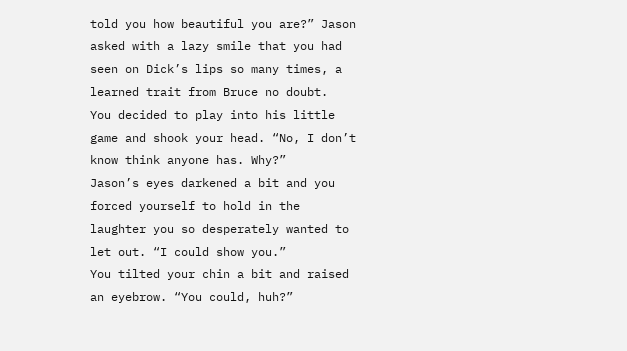told you how beautiful you are?” Jason asked with a lazy smile that you had seen on Dick’s lips so many times, a learned trait from Bruce no doubt.
You decided to play into his little game and shook your head. “No, I don’t know think anyone has. Why?”
Jason’s eyes darkened a bit and you forced yourself to hold in the laughter you so desperately wanted to let out. “I could show you.”
You tilted your chin a bit and raised an eyebrow. “You could, huh?”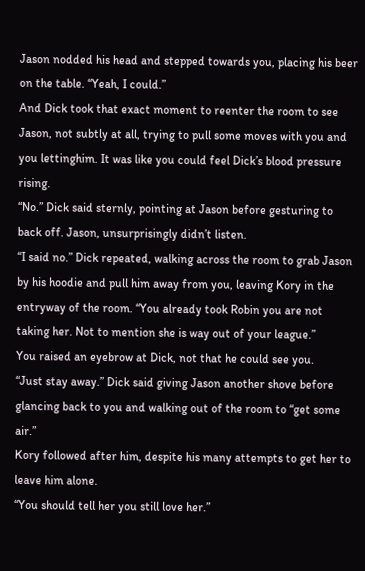Jason nodded his head and stepped towards you, placing his beer on the table. “Yeah, I could.”
And Dick took that exact moment to reenter the room to see Jason, not subtly at all, trying to pull some moves with you and you lettinghim. It was like you could feel Dick’s blood pressure rising.
“No.” Dick said sternly, pointing at Jason before gesturing to back off. Jason, unsurprisingly didn’t listen.
“I said no.” Dick repeated, walking across the room to grab Jason by his hoodie and pull him away from you, leaving Kory in the entryway of the room. “You already took Robin you are not taking her. Not to mention she is way out of your league.”
You raised an eyebrow at Dick, not that he could see you.
“Just stay away.” Dick said giving Jason another shove before glancing back to you and walking out of the room to “get some air.”
Kory followed after him, despite his many attempts to get her to leave him alone.
“You should tell her you still love her.”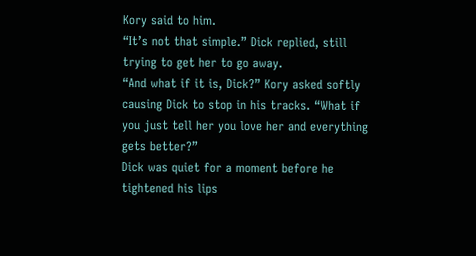Kory said to him.
“It’s not that simple.” Dick replied, still trying to get her to go away.
“And what if it is, Dick?” Kory asked softly causing Dick to stop in his tracks. “What if you just tell her you love her and everything gets better?”
Dick was quiet for a moment before he tightened his lips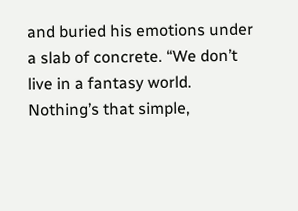and buried his emotions under a slab of concrete. “We don’t live in a fantasy world. Nothing’s that simple,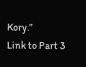Kory.”
Link to Part 3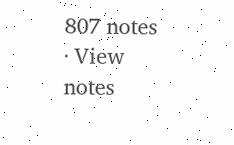807 notes · View notes